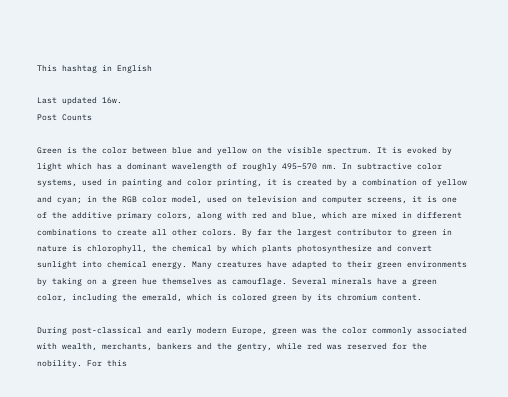This hashtag in English

Last updated 16w.
Post Counts

Green is the color between blue and yellow on the visible spectrum. It is evoked by light which has a dominant wavelength of roughly 495–570 nm. In subtractive color systems, used in painting and color printing, it is created by a combination of yellow and cyan; in the RGB color model, used on television and computer screens, it is one of the additive primary colors, along with red and blue, which are mixed in different combinations to create all other colors. By far the largest contributor to green in nature is chlorophyll, the chemical by which plants photosynthesize and convert sunlight into chemical energy. Many creatures have adapted to their green environments by taking on a green hue themselves as camouflage. Several minerals have a green color, including the emerald, which is colored green by its chromium content.

During post-classical and early modern Europe, green was the color commonly associated with wealth, merchants, bankers and the gentry, while red was reserved for the nobility. For this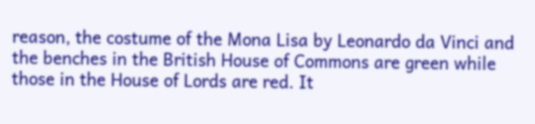reason, the costume of the Mona Lisa by Leonardo da Vinci and the benches in the British House of Commons are green while those in the House of Lords are red. It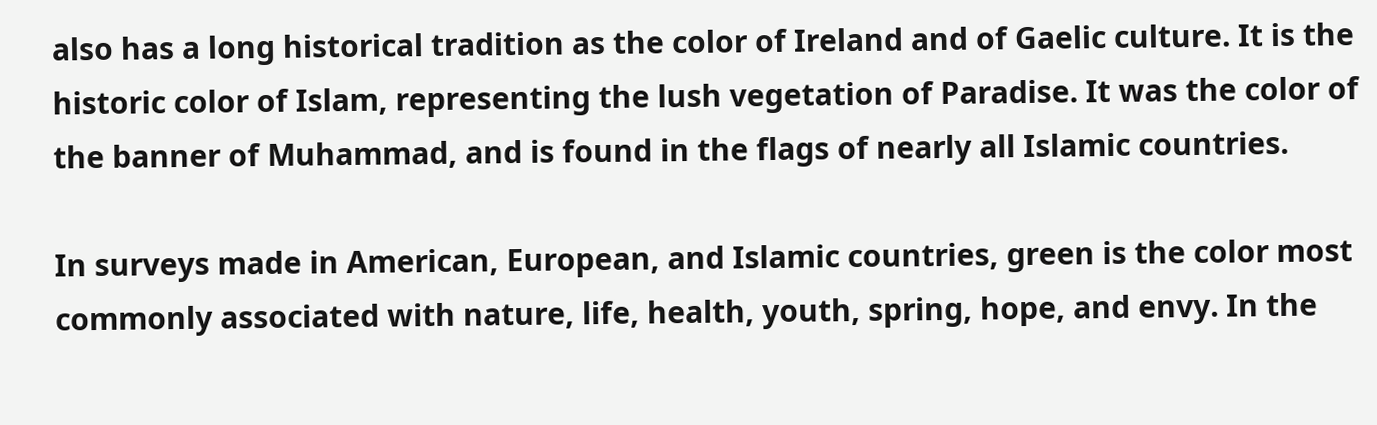also has a long historical tradition as the color of Ireland and of Gaelic culture. It is the historic color of Islam, representing the lush vegetation of Paradise. It was the color of the banner of Muhammad, and is found in the flags of nearly all Islamic countries.

In surveys made in American, European, and Islamic countries, green is the color most commonly associated with nature, life, health, youth, spring, hope, and envy. In the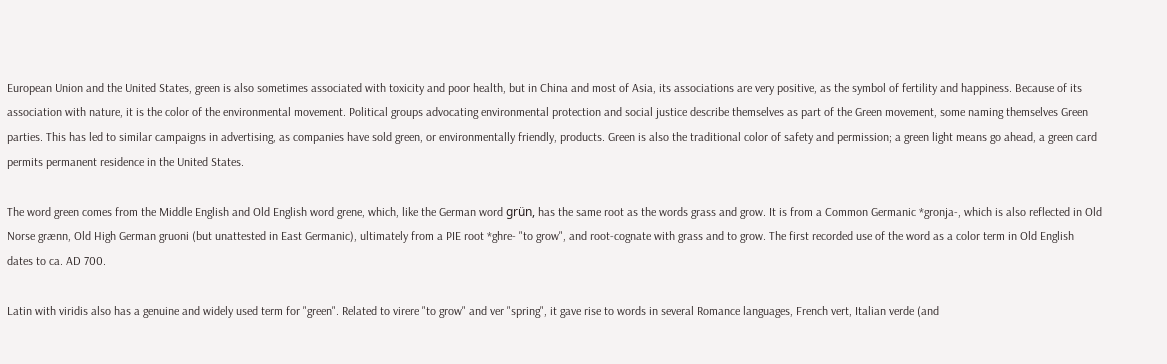European Union and the United States, green is also sometimes associated with toxicity and poor health, but in China and most of Asia, its associations are very positive, as the symbol of fertility and happiness. Because of its association with nature, it is the color of the environmental movement. Political groups advocating environmental protection and social justice describe themselves as part of the Green movement, some naming themselves Green parties. This has led to similar campaigns in advertising, as companies have sold green, or environmentally friendly, products. Green is also the traditional color of safety and permission; a green light means go ahead, a green card permits permanent residence in the United States.

The word green comes from the Middle English and Old English word grene, which, like the German word grün, has the same root as the words grass and grow. It is from a Common Germanic *gronja-, which is also reflected in Old Norse grænn, Old High German gruoni (but unattested in East Germanic), ultimately from a PIE root *ghre- "to grow", and root-cognate with grass and to grow. The first recorded use of the word as a color term in Old English dates to ca. AD 700.

Latin with viridis also has a genuine and widely used term for "green". Related to virere "to grow" and ver "spring", it gave rise to words in several Romance languages, French vert, Italian verde (and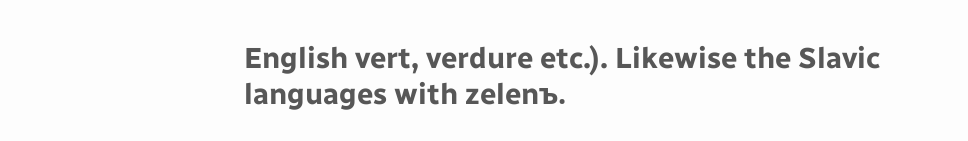English vert, verdure etc.). Likewise the Slavic languages with zelenъ.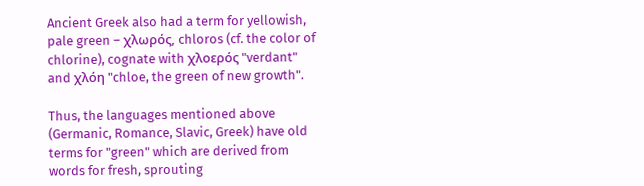Ancient Greek also had a term for yellowish, pale green – χλωρός, chloros (cf. the color of chlorine), cognate with χλοερός "verdant" and χλόη "chloe, the green of new growth".

Thus, the languages mentioned above (Germanic, Romance, Slavic, Greek) have old terms for "green" which are derived from words for fresh, sprouting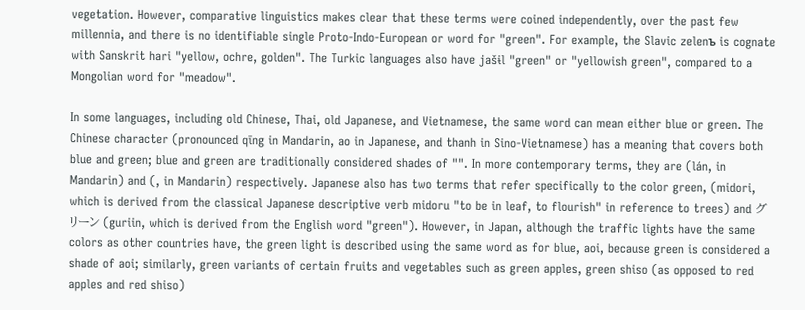vegetation. However, comparative linguistics makes clear that these terms were coined independently, over the past few millennia, and there is no identifiable single Proto-Indo-European or word for "green". For example, the Slavic zelenъ is cognate with Sanskrit hari "yellow, ochre, golden". The Turkic languages also have jašɨl "green" or "yellowish green", compared to a Mongolian word for "meadow".

In some languages, including old Chinese, Thai, old Japanese, and Vietnamese, the same word can mean either blue or green. The Chinese character (pronounced qīng in Mandarin, ao in Japanese, and thanh in Sino-Vietnamese) has a meaning that covers both blue and green; blue and green are traditionally considered shades of "". In more contemporary terms, they are (lán, in Mandarin) and (, in Mandarin) respectively. Japanese also has two terms that refer specifically to the color green, (midori, which is derived from the classical Japanese descriptive verb midoru "to be in leaf, to flourish" in reference to trees) and グリーン (guriin, which is derived from the English word "green"). However, in Japan, although the traffic lights have the same colors as other countries have, the green light is described using the same word as for blue, aoi, because green is considered a shade of aoi; similarly, green variants of certain fruits and vegetables such as green apples, green shiso (as opposed to red apples and red shiso)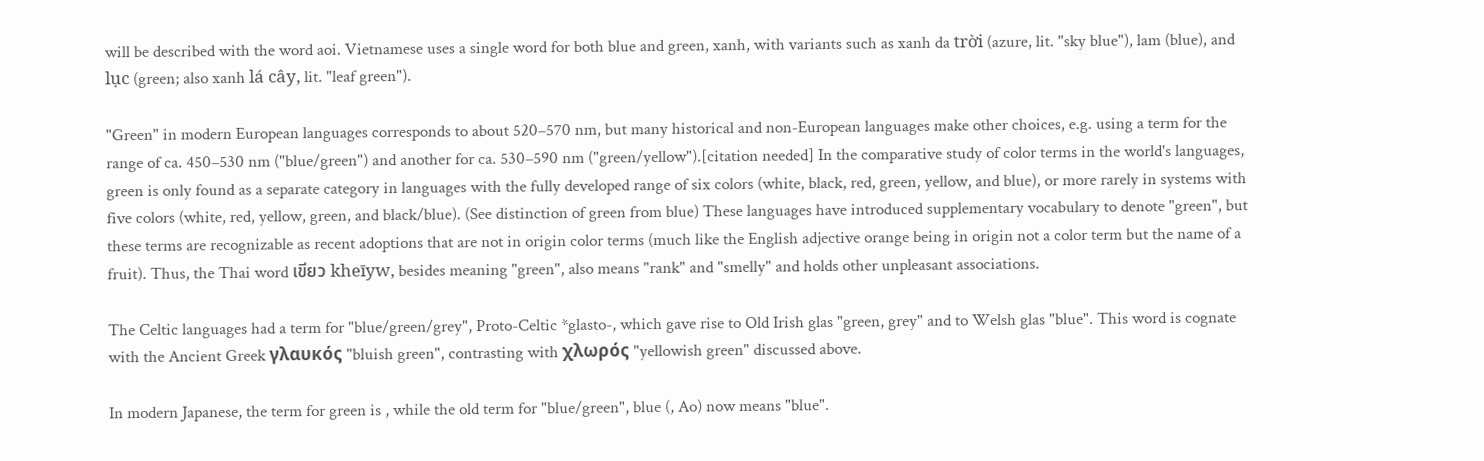will be described with the word aoi. Vietnamese uses a single word for both blue and green, xanh, with variants such as xanh da trời (azure, lit. "sky blue"), lam (blue), and lục (green; also xanh lá cây, lit. "leaf green").

"Green" in modern European languages corresponds to about 520–570 nm, but many historical and non-European languages make other choices, e.g. using a term for the range of ca. 450–530 nm ("blue/green") and another for ca. 530–590 nm ("green/yellow").[citation needed] In the comparative study of color terms in the world's languages, green is only found as a separate category in languages with the fully developed range of six colors (white, black, red, green, yellow, and blue), or more rarely in systems with five colors (white, red, yellow, green, and black/blue). (See distinction of green from blue) These languages have introduced supplementary vocabulary to denote "green", but these terms are recognizable as recent adoptions that are not in origin color terms (much like the English adjective orange being in origin not a color term but the name of a fruit). Thus, the Thai word เขียว kheīyw, besides meaning "green", also means "rank" and "smelly" and holds other unpleasant associations.

The Celtic languages had a term for "blue/green/grey", Proto-Celtic *glasto-, which gave rise to Old Irish glas "green, grey" and to Welsh glas "blue". This word is cognate with the Ancient Greek γλαυκός "bluish green", contrasting with χλωρός "yellowish green" discussed above.

In modern Japanese, the term for green is , while the old term for "blue/green", blue (, Ao) now means "blue".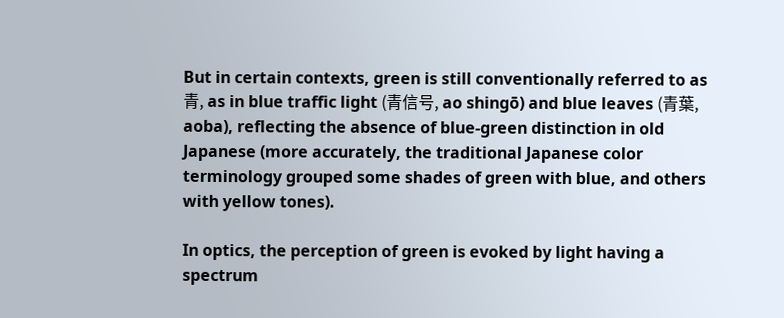But in certain contexts, green is still conventionally referred to as 青, as in blue traffic light (青信号, ao shingō) and blue leaves (青葉, aoba), reflecting the absence of blue-green distinction in old Japanese (more accurately, the traditional Japanese color terminology grouped some shades of green with blue, and others with yellow tones).

In optics, the perception of green is evoked by light having a spectrum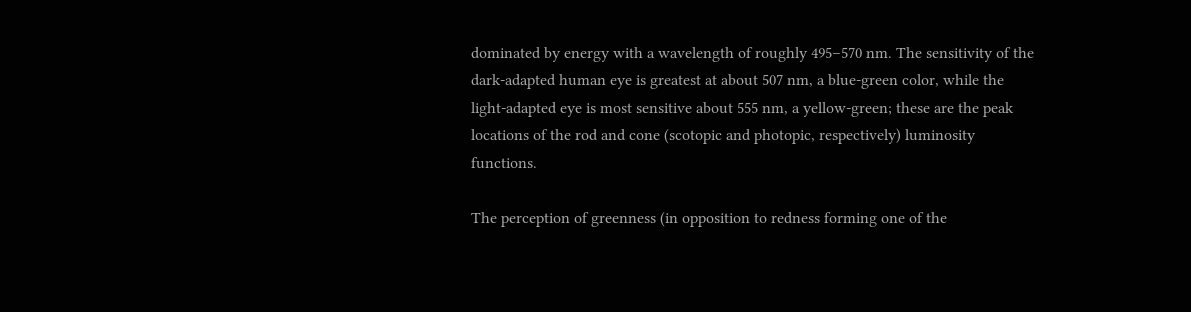dominated by energy with a wavelength of roughly 495–570 nm. The sensitivity of the dark-adapted human eye is greatest at about 507 nm, a blue-green color, while the light-adapted eye is most sensitive about 555 nm, a yellow-green; these are the peak locations of the rod and cone (scotopic and photopic, respectively) luminosity functions.

The perception of greenness (in opposition to redness forming one of the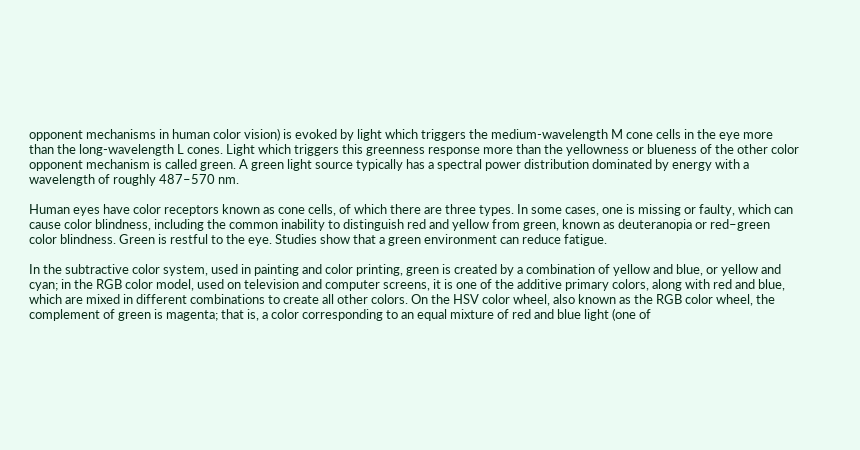opponent mechanisms in human color vision) is evoked by light which triggers the medium-wavelength M cone cells in the eye more than the long-wavelength L cones. Light which triggers this greenness response more than the yellowness or blueness of the other color opponent mechanism is called green. A green light source typically has a spectral power distribution dominated by energy with a wavelength of roughly 487–570 nm.

Human eyes have color receptors known as cone cells, of which there are three types. In some cases, one is missing or faulty, which can cause color blindness, including the common inability to distinguish red and yellow from green, known as deuteranopia or red–green color blindness. Green is restful to the eye. Studies show that a green environment can reduce fatigue.

In the subtractive color system, used in painting and color printing, green is created by a combination of yellow and blue, or yellow and cyan; in the RGB color model, used on television and computer screens, it is one of the additive primary colors, along with red and blue, which are mixed in different combinations to create all other colors. On the HSV color wheel, also known as the RGB color wheel, the complement of green is magenta; that is, a color corresponding to an equal mixture of red and blue light (one of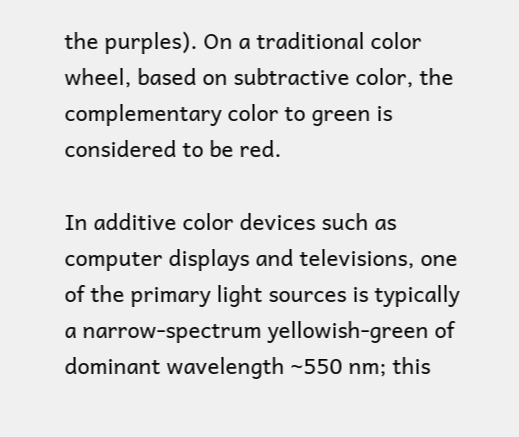the purples). On a traditional color wheel, based on subtractive color, the complementary color to green is considered to be red.

In additive color devices such as computer displays and televisions, one of the primary light sources is typically a narrow-spectrum yellowish-green of dominant wavelength ~550 nm; this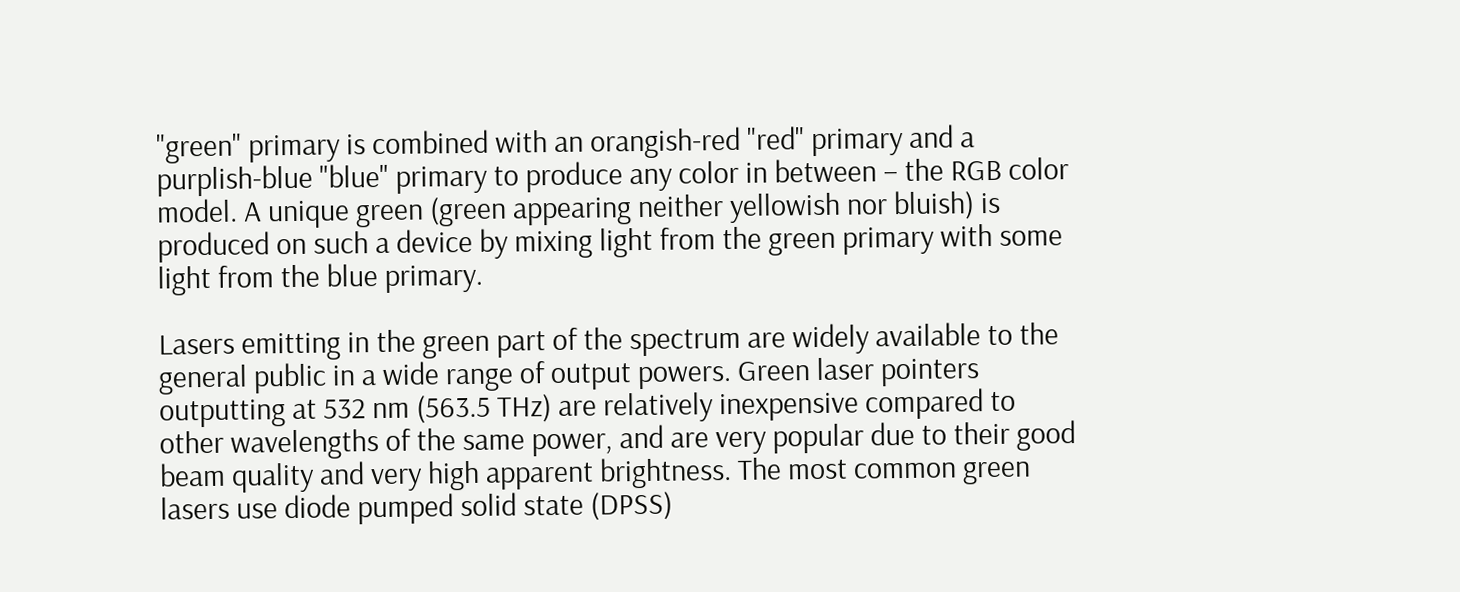"green" primary is combined with an orangish-red "red" primary and a purplish-blue "blue" primary to produce any color in between – the RGB color model. A unique green (green appearing neither yellowish nor bluish) is produced on such a device by mixing light from the green primary with some light from the blue primary.

Lasers emitting in the green part of the spectrum are widely available to the general public in a wide range of output powers. Green laser pointers outputting at 532 nm (563.5 THz) are relatively inexpensive compared to other wavelengths of the same power, and are very popular due to their good beam quality and very high apparent brightness. The most common green lasers use diode pumped solid state (DPSS)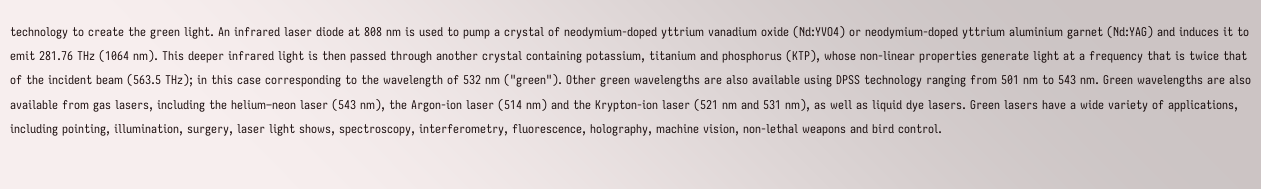technology to create the green light. An infrared laser diode at 808 nm is used to pump a crystal of neodymium-doped yttrium vanadium oxide (Nd:YVO4) or neodymium-doped yttrium aluminium garnet (Nd:YAG) and induces it to emit 281.76 THz (1064 nm). This deeper infrared light is then passed through another crystal containing potassium, titanium and phosphorus (KTP), whose non-linear properties generate light at a frequency that is twice that of the incident beam (563.5 THz); in this case corresponding to the wavelength of 532 nm ("green"). Other green wavelengths are also available using DPSS technology ranging from 501 nm to 543 nm. Green wavelengths are also available from gas lasers, including the helium–neon laser (543 nm), the Argon-ion laser (514 nm) and the Krypton-ion laser (521 nm and 531 nm), as well as liquid dye lasers. Green lasers have a wide variety of applications, including pointing, illumination, surgery, laser light shows, spectroscopy, interferometry, fluorescence, holography, machine vision, non-lethal weapons and bird control.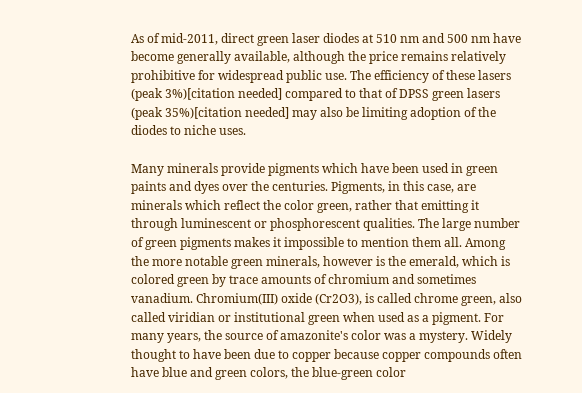As of mid-2011, direct green laser diodes at 510 nm and 500 nm have become generally available, although the price remains relatively prohibitive for widespread public use. The efficiency of these lasers (peak 3%)[citation needed] compared to that of DPSS green lasers (peak 35%)[citation needed] may also be limiting adoption of the diodes to niche uses.

Many minerals provide pigments which have been used in green paints and dyes over the centuries. Pigments, in this case, are minerals which reflect the color green, rather that emitting it through luminescent or phosphorescent qualities. The large number of green pigments makes it impossible to mention them all. Among the more notable green minerals, however is the emerald, which is colored green by trace amounts of chromium and sometimes vanadium. Chromium(III) oxide (Cr2O3), is called chrome green, also called viridian or institutional green when used as a pigment. For many years, the source of amazonite's color was a mystery. Widely thought to have been due to copper because copper compounds often have blue and green colors, the blue-green color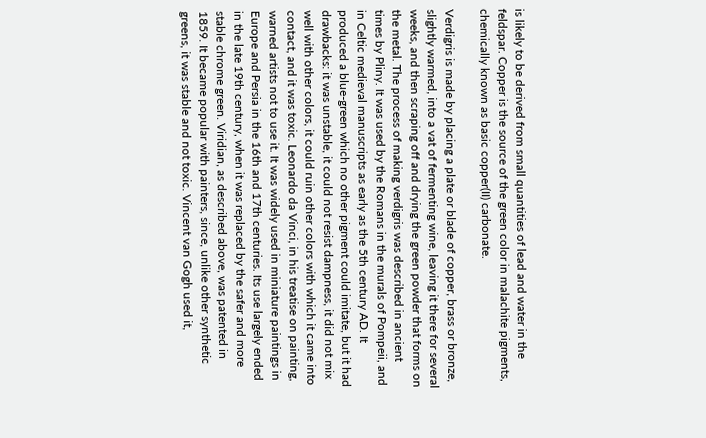is likely to be derived from small quantities of lead and water in the feldspar. Copper is the source of the green color in malachite pigments, chemically known as basic copper(II) carbonate.

Verdigris is made by placing a plate or blade of copper, brass or bronze, slightly warmed, into a vat of fermenting wine, leaving it there for several weeks, and then scraping off and drying the green powder that forms on the metal. The process of making verdigris was described in ancient times by Pliny. It was used by the Romans in the murals of Pompeii, and in Celtic medieval manuscripts as early as the 5th century AD. It produced a blue-green which no other pigment could imitate, but it had drawbacks: it was unstable, it could not resist dampness, it did not mix well with other colors, it could ruin other colors with which it came into contact, and it was toxic. Leonardo da Vinci, in his treatise on painting, warned artists not to use it. It was widely used in miniature paintings in Europe and Persia in the 16th and 17th centuries. Its use largely ended in the late 19th century, when it was replaced by the safer and more stable chrome green. Viridian, as described above, was patented in 1859. It became popular with painters, since, unlike other synthetic greens, it was stable and not toxic. Vincent van Gogh used it,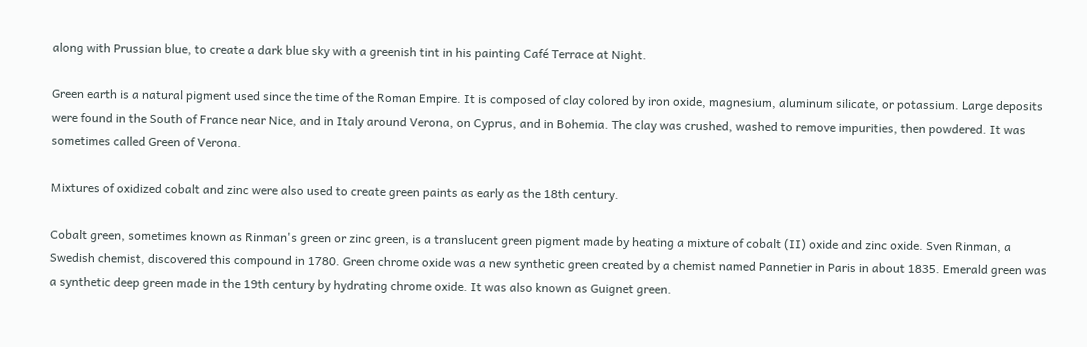along with Prussian blue, to create a dark blue sky with a greenish tint in his painting Café Terrace at Night.

Green earth is a natural pigment used since the time of the Roman Empire. It is composed of clay colored by iron oxide, magnesium, aluminum silicate, or potassium. Large deposits were found in the South of France near Nice, and in Italy around Verona, on Cyprus, and in Bohemia. The clay was crushed, washed to remove impurities, then powdered. It was sometimes called Green of Verona.

Mixtures of oxidized cobalt and zinc were also used to create green paints as early as the 18th century.

Cobalt green, sometimes known as Rinman's green or zinc green, is a translucent green pigment made by heating a mixture of cobalt (II) oxide and zinc oxide. Sven Rinman, a Swedish chemist, discovered this compound in 1780. Green chrome oxide was a new synthetic green created by a chemist named Pannetier in Paris in about 1835. Emerald green was a synthetic deep green made in the 19th century by hydrating chrome oxide. It was also known as Guignet green.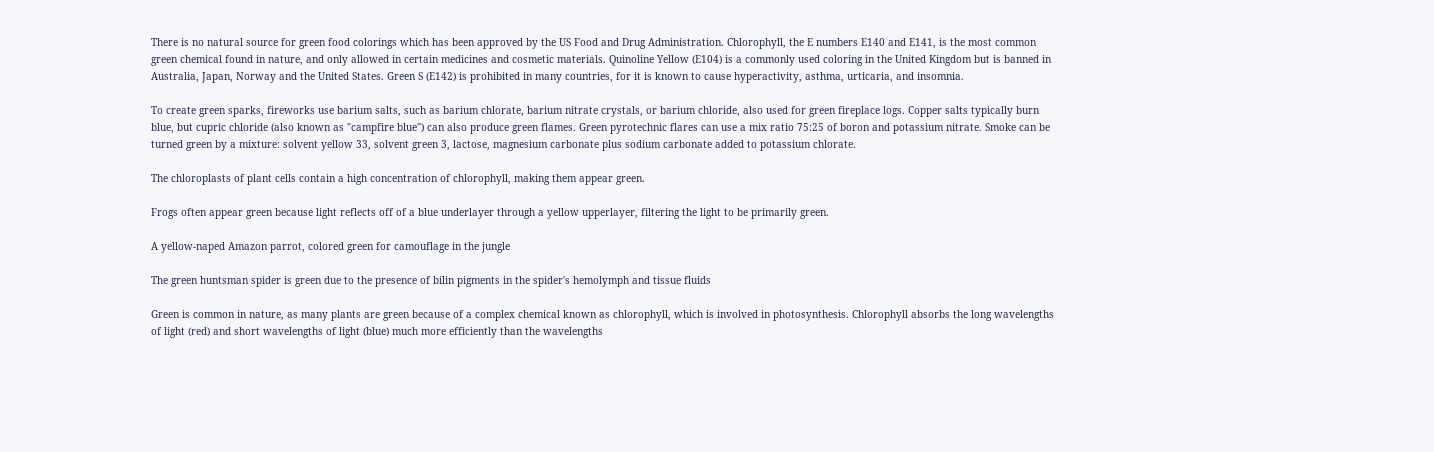There is no natural source for green food colorings which has been approved by the US Food and Drug Administration. Chlorophyll, the E numbers E140 and E141, is the most common green chemical found in nature, and only allowed in certain medicines and cosmetic materials. Quinoline Yellow (E104) is a commonly used coloring in the United Kingdom but is banned in Australia, Japan, Norway and the United States. Green S (E142) is prohibited in many countries, for it is known to cause hyperactivity, asthma, urticaria, and insomnia.

To create green sparks, fireworks use barium salts, such as barium chlorate, barium nitrate crystals, or barium chloride, also used for green fireplace logs. Copper salts typically burn blue, but cupric chloride (also known as "campfire blue") can also produce green flames. Green pyrotechnic flares can use a mix ratio 75:25 of boron and potassium nitrate. Smoke can be turned green by a mixture: solvent yellow 33, solvent green 3, lactose, magnesium carbonate plus sodium carbonate added to potassium chlorate.

The chloroplasts of plant cells contain a high concentration of chlorophyll, making them appear green.

Frogs often appear green because light reflects off of a blue underlayer through a yellow upperlayer, filtering the light to be primarily green.

A yellow-naped Amazon parrot, colored green for camouflage in the jungle

The green huntsman spider is green due to the presence of bilin pigments in the spider's hemolymph and tissue fluids

Green is common in nature, as many plants are green because of a complex chemical known as chlorophyll, which is involved in photosynthesis. Chlorophyll absorbs the long wavelengths of light (red) and short wavelengths of light (blue) much more efficiently than the wavelengths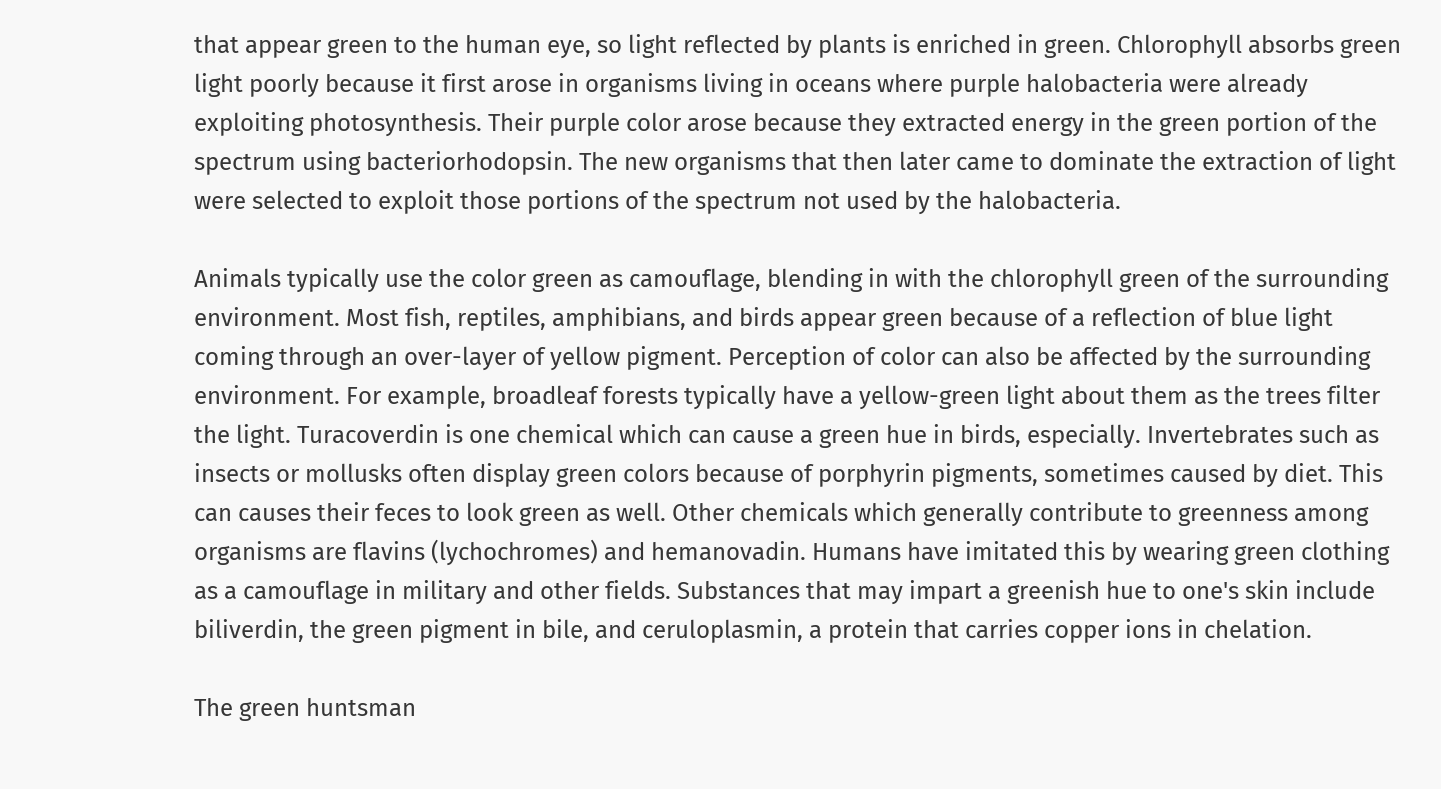that appear green to the human eye, so light reflected by plants is enriched in green. Chlorophyll absorbs green light poorly because it first arose in organisms living in oceans where purple halobacteria were already exploiting photosynthesis. Their purple color arose because they extracted energy in the green portion of the spectrum using bacteriorhodopsin. The new organisms that then later came to dominate the extraction of light were selected to exploit those portions of the spectrum not used by the halobacteria.

Animals typically use the color green as camouflage, blending in with the chlorophyll green of the surrounding environment. Most fish, reptiles, amphibians, and birds appear green because of a reflection of blue light coming through an over-layer of yellow pigment. Perception of color can also be affected by the surrounding environment. For example, broadleaf forests typically have a yellow-green light about them as the trees filter the light. Turacoverdin is one chemical which can cause a green hue in birds, especially. Invertebrates such as insects or mollusks often display green colors because of porphyrin pigments, sometimes caused by diet. This can causes their feces to look green as well. Other chemicals which generally contribute to greenness among organisms are flavins (lychochromes) and hemanovadin. Humans have imitated this by wearing green clothing as a camouflage in military and other fields. Substances that may impart a greenish hue to one's skin include biliverdin, the green pigment in bile, and ceruloplasmin, a protein that carries copper ions in chelation.

The green huntsman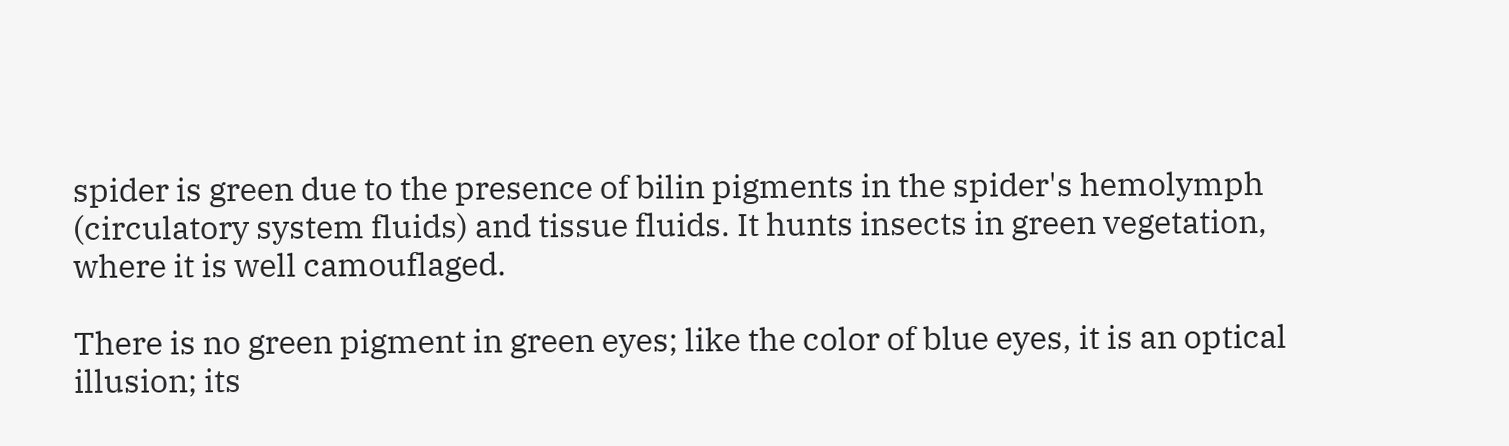spider is green due to the presence of bilin pigments in the spider's hemolymph (circulatory system fluids) and tissue fluids. It hunts insects in green vegetation, where it is well camouflaged.

There is no green pigment in green eyes; like the color of blue eyes, it is an optical illusion; its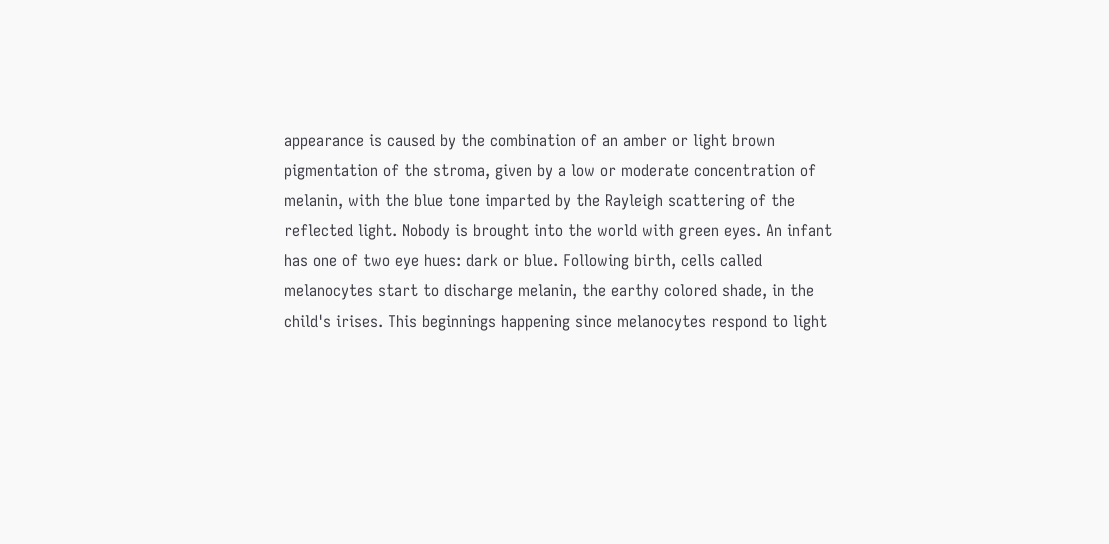appearance is caused by the combination of an amber or light brown pigmentation of the stroma, given by a low or moderate concentration of melanin, with the blue tone imparted by the Rayleigh scattering of the reflected light. Nobody is brought into the world with green eyes. An infant has one of two eye hues: dark or blue. Following birth, cells called melanocytes start to discharge melanin, the earthy colored shade, in the child's irises. This beginnings happening since melanocytes respond to light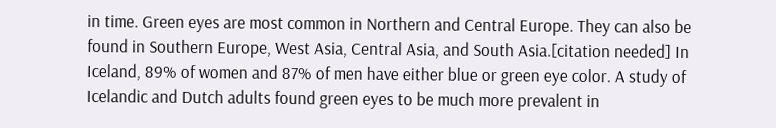in time. Green eyes are most common in Northern and Central Europe. They can also be found in Southern Europe, West Asia, Central Asia, and South Asia.[citation needed] In Iceland, 89% of women and 87% of men have either blue or green eye color. A study of Icelandic and Dutch adults found green eyes to be much more prevalent in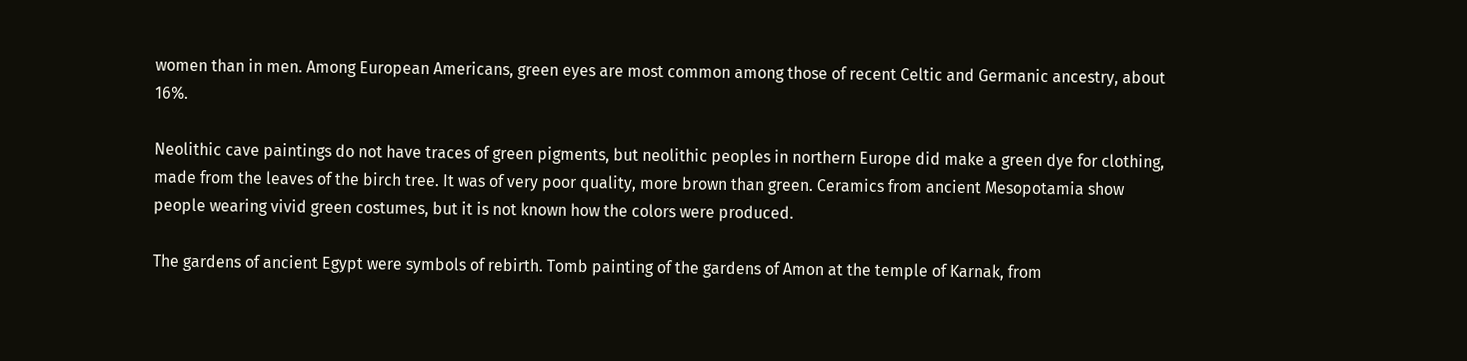women than in men. Among European Americans, green eyes are most common among those of recent Celtic and Germanic ancestry, about 16%.

Neolithic cave paintings do not have traces of green pigments, but neolithic peoples in northern Europe did make a green dye for clothing, made from the leaves of the birch tree. It was of very poor quality, more brown than green. Ceramics from ancient Mesopotamia show people wearing vivid green costumes, but it is not known how the colors were produced.

The gardens of ancient Egypt were symbols of rebirth. Tomb painting of the gardens of Amon at the temple of Karnak, from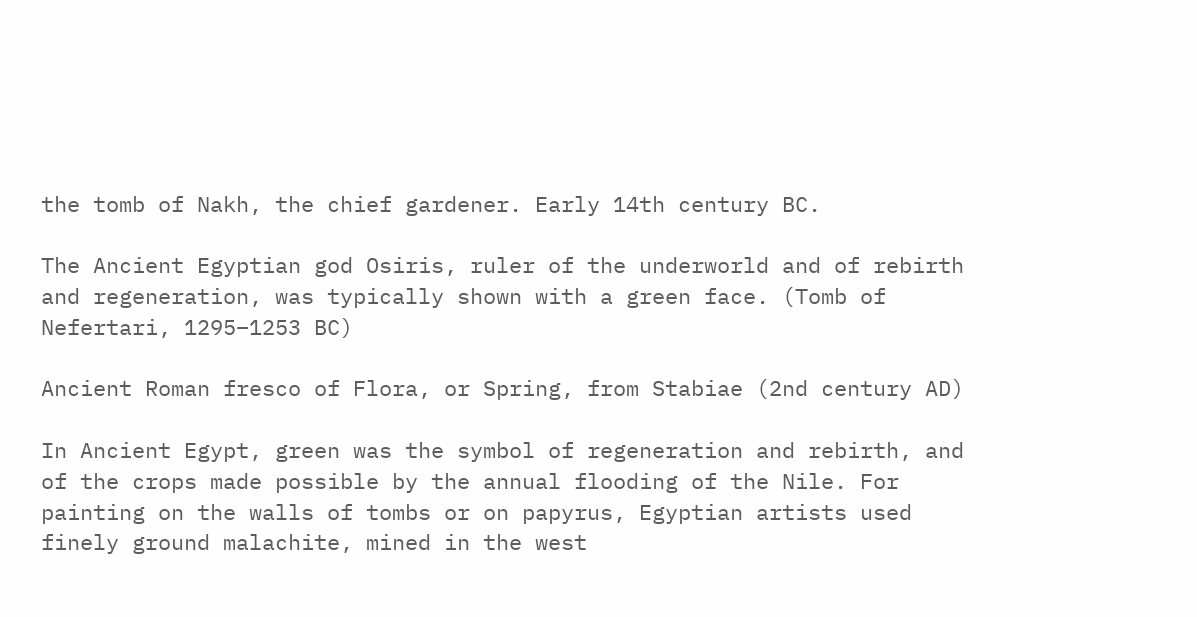the tomb of Nakh, the chief gardener. Early 14th century BC.

The Ancient Egyptian god Osiris, ruler of the underworld and of rebirth and regeneration, was typically shown with a green face. (Tomb of Nefertari, 1295–1253 BC)

Ancient Roman fresco of Flora, or Spring, from Stabiae (2nd century AD)

In Ancient Egypt, green was the symbol of regeneration and rebirth, and of the crops made possible by the annual flooding of the Nile. For painting on the walls of tombs or on papyrus, Egyptian artists used finely ground malachite, mined in the west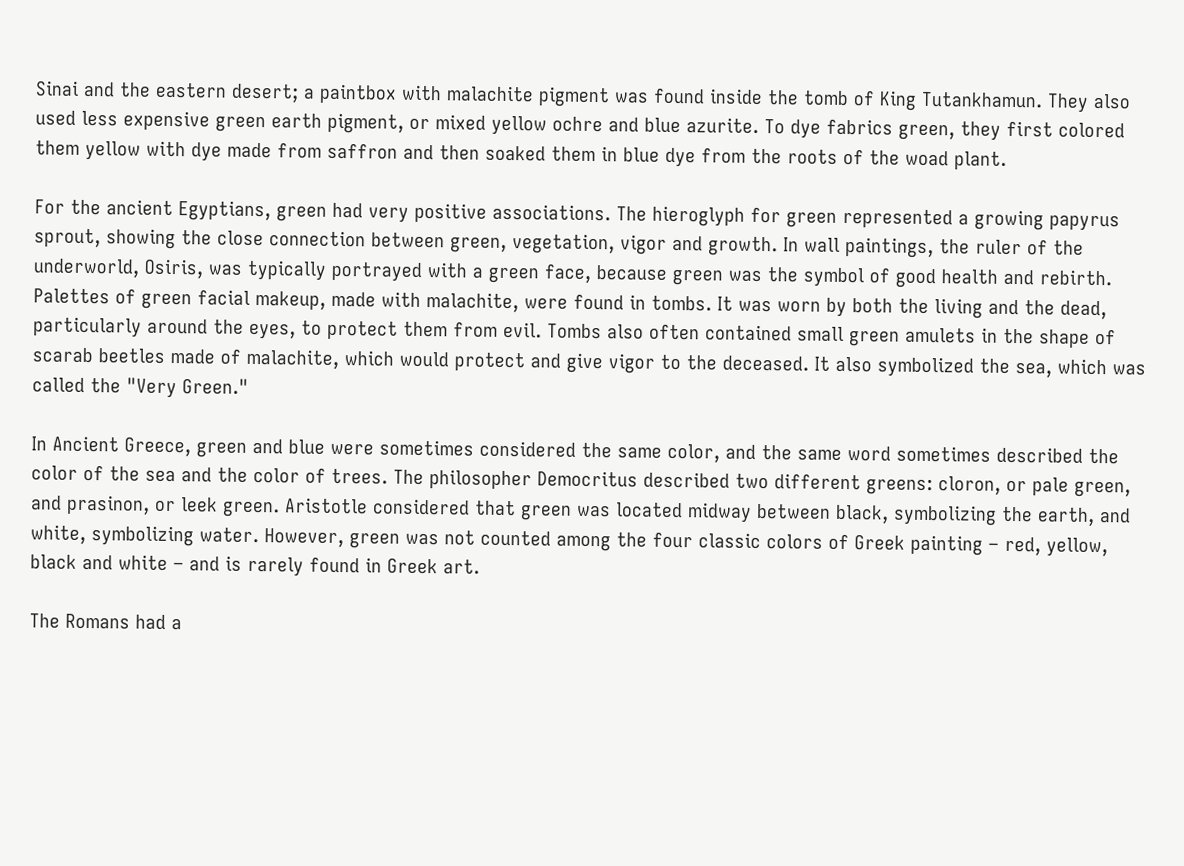Sinai and the eastern desert; a paintbox with malachite pigment was found inside the tomb of King Tutankhamun. They also used less expensive green earth pigment, or mixed yellow ochre and blue azurite. To dye fabrics green, they first colored them yellow with dye made from saffron and then soaked them in blue dye from the roots of the woad plant.

For the ancient Egyptians, green had very positive associations. The hieroglyph for green represented a growing papyrus sprout, showing the close connection between green, vegetation, vigor and growth. In wall paintings, the ruler of the underworld, Osiris, was typically portrayed with a green face, because green was the symbol of good health and rebirth. Palettes of green facial makeup, made with malachite, were found in tombs. It was worn by both the living and the dead, particularly around the eyes, to protect them from evil. Tombs also often contained small green amulets in the shape of scarab beetles made of malachite, which would protect and give vigor to the deceased. It also symbolized the sea, which was called the "Very Green."

In Ancient Greece, green and blue were sometimes considered the same color, and the same word sometimes described the color of the sea and the color of trees. The philosopher Democritus described two different greens: cloron, or pale green, and prasinon, or leek green. Aristotle considered that green was located midway between black, symbolizing the earth, and white, symbolizing water. However, green was not counted among the four classic colors of Greek painting – red, yellow, black and white – and is rarely found in Greek art.

The Romans had a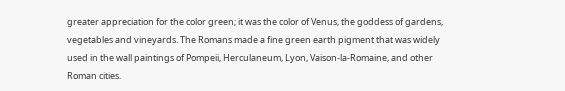greater appreciation for the color green; it was the color of Venus, the goddess of gardens, vegetables and vineyards. The Romans made a fine green earth pigment that was widely used in the wall paintings of Pompeii, Herculaneum, Lyon, Vaison-la-Romaine, and other Roman cities.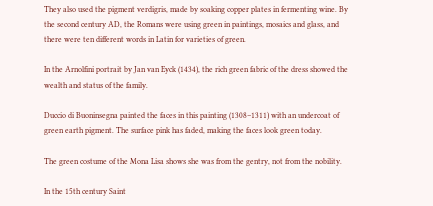They also used the pigment verdigris, made by soaking copper plates in fermenting wine. By the second century AD, the Romans were using green in paintings, mosaics and glass, and there were ten different words in Latin for varieties of green.

In the Arnolfini portrait by Jan van Eyck (1434), the rich green fabric of the dress showed the wealth and status of the family.

Duccio di Buoninsegna painted the faces in this painting (1308–1311) with an undercoat of green earth pigment. The surface pink has faded, making the faces look green today.

The green costume of the Mona Lisa shows she was from the gentry, not from the nobility.

In the 15th century Saint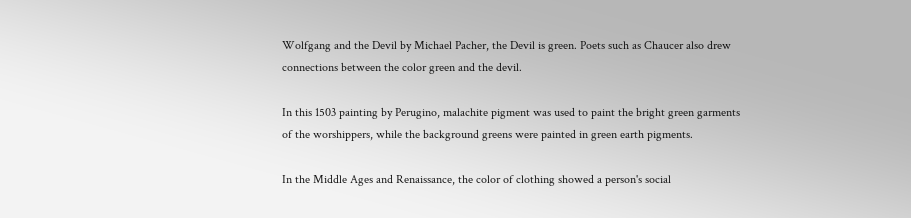Wolfgang and the Devil by Michael Pacher, the Devil is green. Poets such as Chaucer also drew connections between the color green and the devil.

In this 1503 painting by Perugino, malachite pigment was used to paint the bright green garments of the worshippers, while the background greens were painted in green earth pigments.

In the Middle Ages and Renaissance, the color of clothing showed a person's social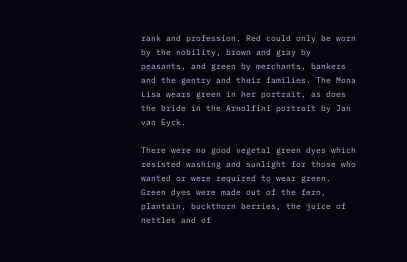rank and profession. Red could only be worn by the nobility, brown and gray by peasants, and green by merchants, bankers and the gentry and their families. The Mona Lisa wears green in her portrait, as does the bride in the Arnolfini portrait by Jan van Eyck.

There were no good vegetal green dyes which resisted washing and sunlight for those who wanted or were required to wear green. Green dyes were made out of the fern, plantain, buckthorn berries, the juice of nettles and of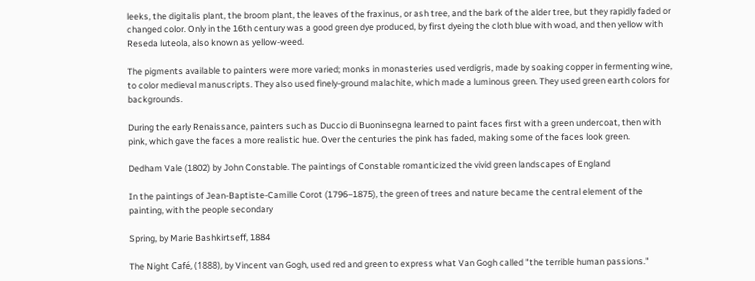leeks, the digitalis plant, the broom plant, the leaves of the fraxinus, or ash tree, and the bark of the alder tree, but they rapidly faded or changed color. Only in the 16th century was a good green dye produced, by first dyeing the cloth blue with woad, and then yellow with Reseda luteola, also known as yellow-weed.

The pigments available to painters were more varied; monks in monasteries used verdigris, made by soaking copper in fermenting wine, to color medieval manuscripts. They also used finely-ground malachite, which made a luminous green. They used green earth colors for backgrounds.

During the early Renaissance, painters such as Duccio di Buoninsegna learned to paint faces first with a green undercoat, then with pink, which gave the faces a more realistic hue. Over the centuries the pink has faded, making some of the faces look green.

Dedham Vale (1802) by John Constable. The paintings of Constable romanticized the vivid green landscapes of England

In the paintings of Jean-Baptiste-Camille Corot (1796–1875), the green of trees and nature became the central element of the painting, with the people secondary

Spring, by Marie Bashkirtseff, 1884

The Night Café, (1888), by Vincent van Gogh, used red and green to express what Van Gogh called "the terrible human passions."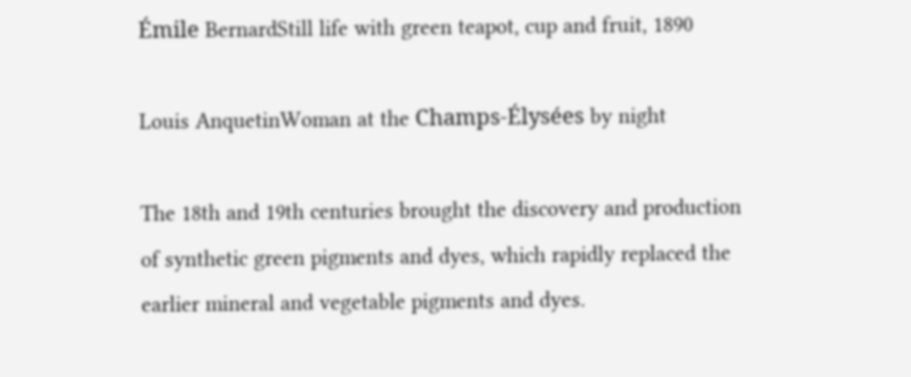Émile BernardStill life with green teapot, cup and fruit, 1890

Louis AnquetinWoman at the Champs-Élysées by night

The 18th and 19th centuries brought the discovery and production of synthetic green pigments and dyes, which rapidly replaced the earlier mineral and vegetable pigments and dyes.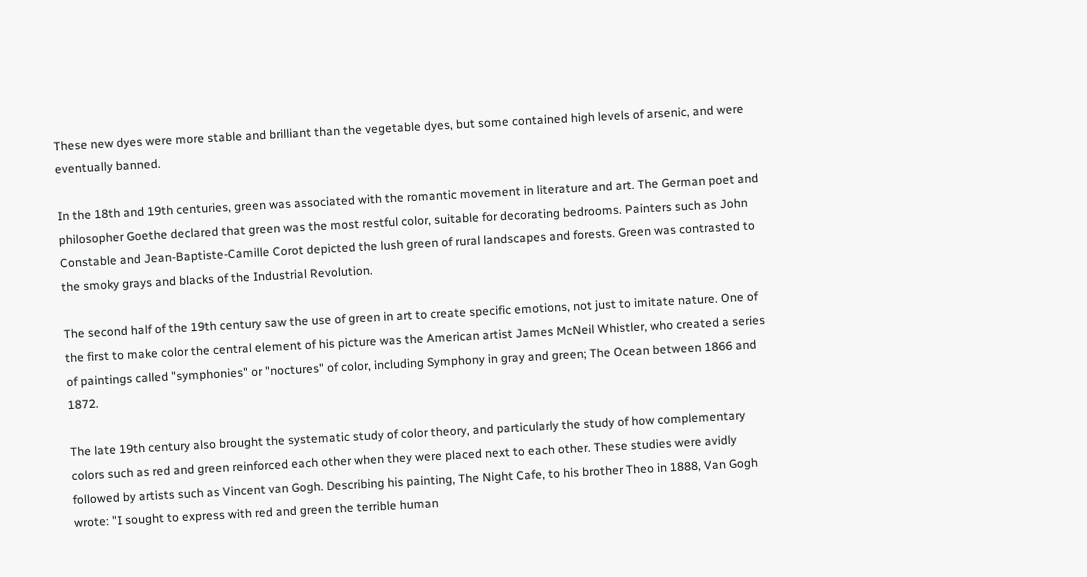These new dyes were more stable and brilliant than the vegetable dyes, but some contained high levels of arsenic, and were eventually banned.

In the 18th and 19th centuries, green was associated with the romantic movement in literature and art. The German poet and philosopher Goethe declared that green was the most restful color, suitable for decorating bedrooms. Painters such as John Constable and Jean-Baptiste-Camille Corot depicted the lush green of rural landscapes and forests. Green was contrasted to the smoky grays and blacks of the Industrial Revolution.

The second half of the 19th century saw the use of green in art to create specific emotions, not just to imitate nature. One of the first to make color the central element of his picture was the American artist James McNeil Whistler, who created a series of paintings called "symphonies" or "noctures" of color, including Symphony in gray and green; The Ocean between 1866 and 1872.

The late 19th century also brought the systematic study of color theory, and particularly the study of how complementary colors such as red and green reinforced each other when they were placed next to each other. These studies were avidly followed by artists such as Vincent van Gogh. Describing his painting, The Night Cafe, to his brother Theo in 1888, Van Gogh wrote: "I sought to express with red and green the terrible human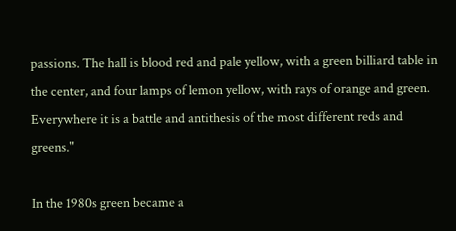passions. The hall is blood red and pale yellow, with a green billiard table in the center, and four lamps of lemon yellow, with rays of orange and green. Everywhere it is a battle and antithesis of the most different reds and greens."

In the 1980s green became a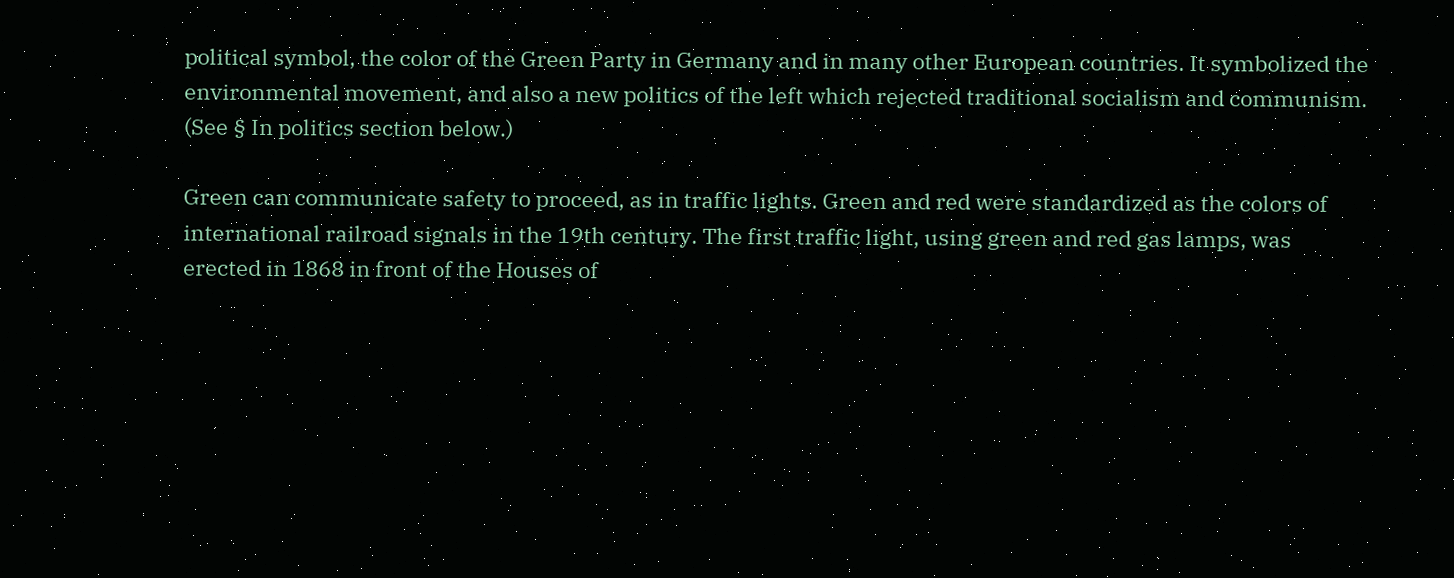political symbol, the color of the Green Party in Germany and in many other European countries. It symbolized the environmental movement, and also a new politics of the left which rejected traditional socialism and communism. (See § In politics section below.)

Green can communicate safety to proceed, as in traffic lights. Green and red were standardized as the colors of international railroad signals in the 19th century. The first traffic light, using green and red gas lamps, was erected in 1868 in front of the Houses of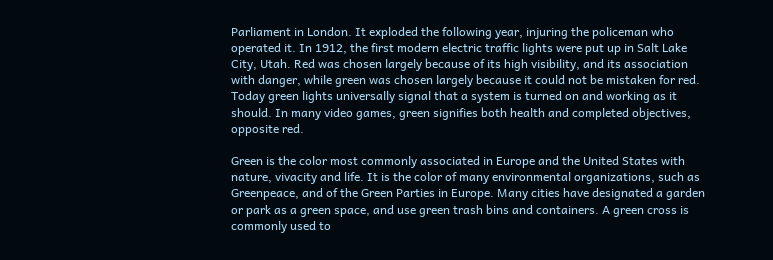Parliament in London. It exploded the following year, injuring the policeman who operated it. In 1912, the first modern electric traffic lights were put up in Salt Lake City, Utah. Red was chosen largely because of its high visibility, and its association with danger, while green was chosen largely because it could not be mistaken for red. Today green lights universally signal that a system is turned on and working as it should. In many video games, green signifies both health and completed objectives, opposite red.

Green is the color most commonly associated in Europe and the United States with nature, vivacity and life. It is the color of many environmental organizations, such as Greenpeace, and of the Green Parties in Europe. Many cities have designated a garden or park as a green space, and use green trash bins and containers. A green cross is commonly used to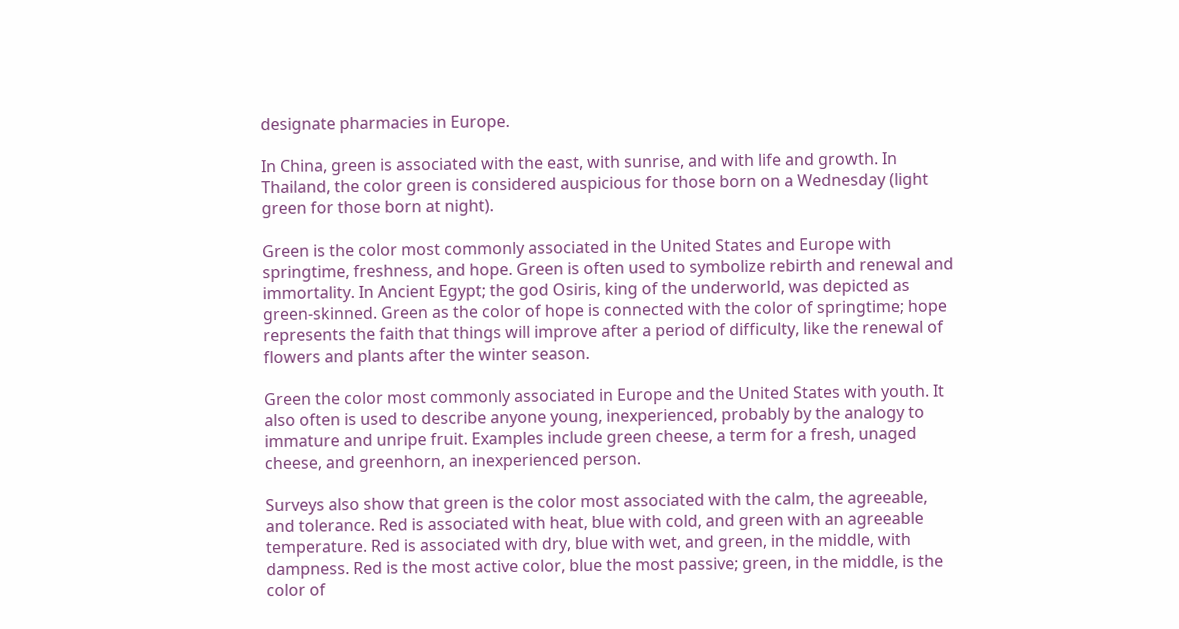designate pharmacies in Europe.

In China, green is associated with the east, with sunrise, and with life and growth. In Thailand, the color green is considered auspicious for those born on a Wednesday (light green for those born at night).

Green is the color most commonly associated in the United States and Europe with springtime, freshness, and hope. Green is often used to symbolize rebirth and renewal and immortality. In Ancient Egypt; the god Osiris, king of the underworld, was depicted as green-skinned. Green as the color of hope is connected with the color of springtime; hope represents the faith that things will improve after a period of difficulty, like the renewal of flowers and plants after the winter season.

Green the color most commonly associated in Europe and the United States with youth. It also often is used to describe anyone young, inexperienced, probably by the analogy to immature and unripe fruit. Examples include green cheese, a term for a fresh, unaged cheese, and greenhorn, an inexperienced person.

Surveys also show that green is the color most associated with the calm, the agreeable, and tolerance. Red is associated with heat, blue with cold, and green with an agreeable temperature. Red is associated with dry, blue with wet, and green, in the middle, with dampness. Red is the most active color, blue the most passive; green, in the middle, is the color of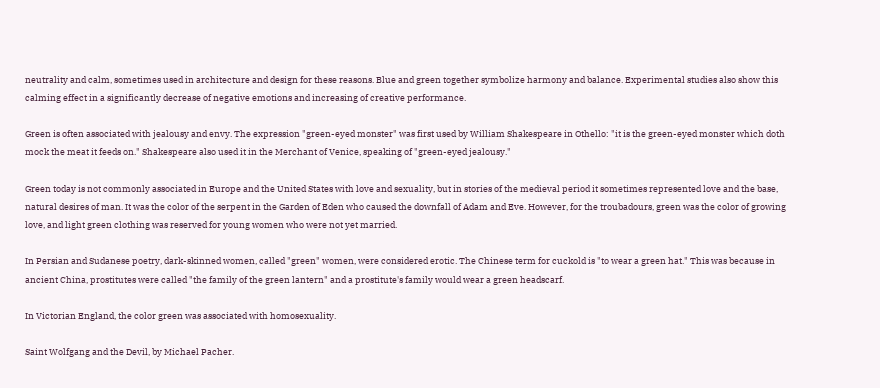neutrality and calm, sometimes used in architecture and design for these reasons. Blue and green together symbolize harmony and balance. Experimental studies also show this calming effect in a significantly decrease of negative emotions and increasing of creative performance.

Green is often associated with jealousy and envy. The expression "green-eyed monster" was first used by William Shakespeare in Othello: "it is the green-eyed monster which doth mock the meat it feeds on." Shakespeare also used it in the Merchant of Venice, speaking of "green-eyed jealousy."

Green today is not commonly associated in Europe and the United States with love and sexuality, but in stories of the medieval period it sometimes represented love and the base, natural desires of man. It was the color of the serpent in the Garden of Eden who caused the downfall of Adam and Eve. However, for the troubadours, green was the color of growing love, and light green clothing was reserved for young women who were not yet married.

In Persian and Sudanese poetry, dark-skinned women, called "green" women, were considered erotic. The Chinese term for cuckold is "to wear a green hat." This was because in ancient China, prostitutes were called "the family of the green lantern" and a prostitute's family would wear a green headscarf.

In Victorian England, the color green was associated with homosexuality.

Saint Wolfgang and the Devil, by Michael Pacher.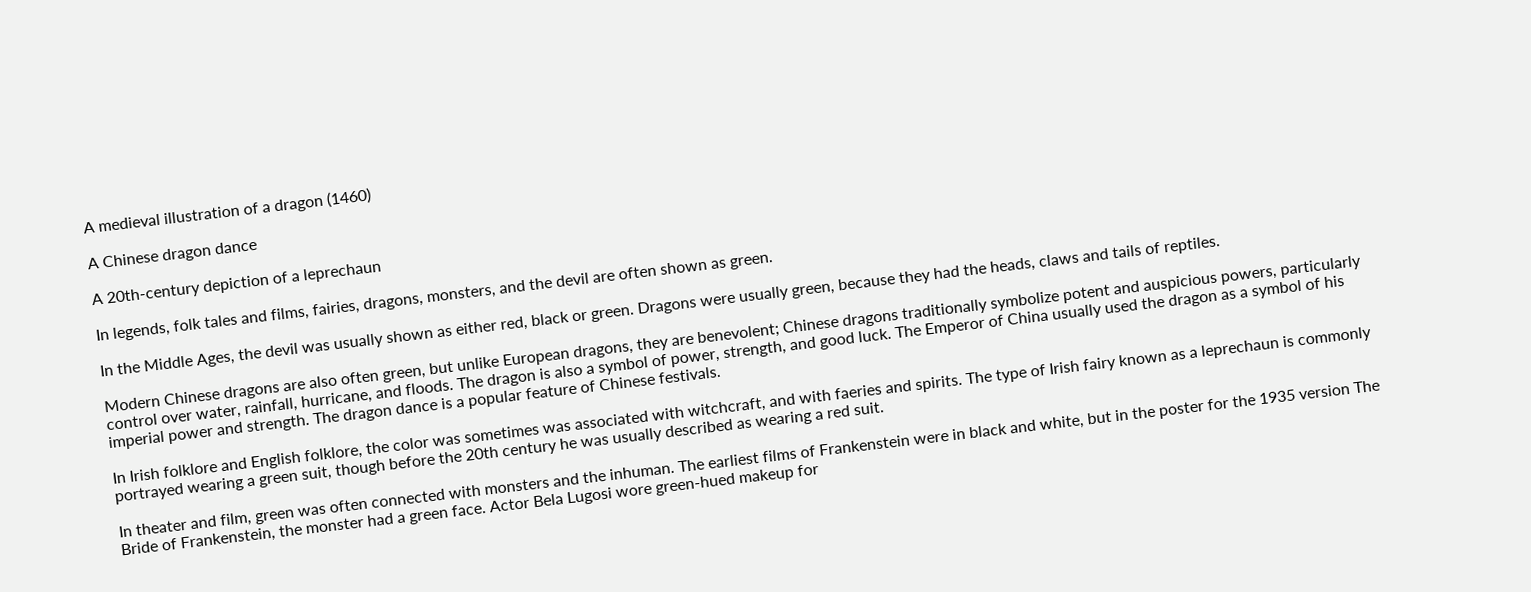A medieval illustration of a dragon (1460)

A Chinese dragon dance

A 20th-century depiction of a leprechaun

In legends, folk tales and films, fairies, dragons, monsters, and the devil are often shown as green.

In the Middle Ages, the devil was usually shown as either red, black or green. Dragons were usually green, because they had the heads, claws and tails of reptiles.

Modern Chinese dragons are also often green, but unlike European dragons, they are benevolent; Chinese dragons traditionally symbolize potent and auspicious powers, particularly control over water, rainfall, hurricane, and floods. The dragon is also a symbol of power, strength, and good luck. The Emperor of China usually used the dragon as a symbol of his imperial power and strength. The dragon dance is a popular feature of Chinese festivals.

In Irish folklore and English folklore, the color was sometimes was associated with witchcraft, and with faeries and spirits. The type of Irish fairy known as a leprechaun is commonly portrayed wearing a green suit, though before the 20th century he was usually described as wearing a red suit.

In theater and film, green was often connected with monsters and the inhuman. The earliest films of Frankenstein were in black and white, but in the poster for the 1935 version The Bride of Frankenstein, the monster had a green face. Actor Bela Lugosi wore green-hued makeup for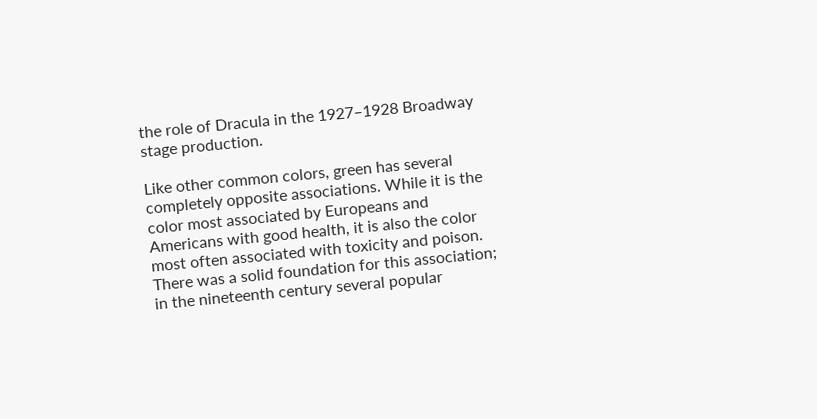the role of Dracula in the 1927–1928 Broadway stage production.

Like other common colors, green has several completely opposite associations. While it is the color most associated by Europeans and Americans with good health, it is also the color most often associated with toxicity and poison. There was a solid foundation for this association; in the nineteenth century several popular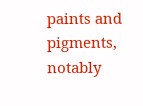paints and pigments, notably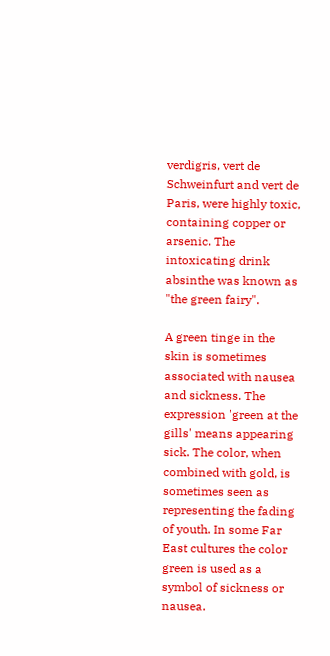verdigris, vert de Schweinfurt and vert de Paris, were highly toxic, containing copper or arsenic. The intoxicating drink absinthe was known as "the green fairy".

A green tinge in the skin is sometimes associated with nausea and sickness. The expression 'green at the gills' means appearing sick. The color, when combined with gold, is sometimes seen as representing the fading of youth. In some Far East cultures the color green is used as a symbol of sickness or nausea.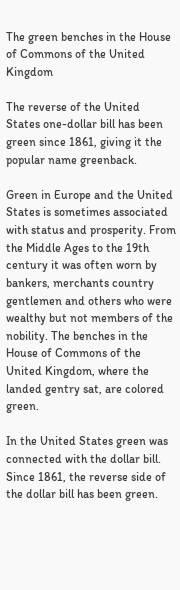The green benches in the House of Commons of the United Kingdom

The reverse of the United States one-dollar bill has been green since 1861, giving it the popular name greenback.

Green in Europe and the United States is sometimes associated with status and prosperity. From the Middle Ages to the 19th century it was often worn by bankers, merchants country gentlemen and others who were wealthy but not members of the nobility. The benches in the House of Commons of the United Kingdom, where the landed gentry sat, are colored green.

In the United States green was connected with the dollar bill. Since 1861, the reverse side of the dollar bill has been green.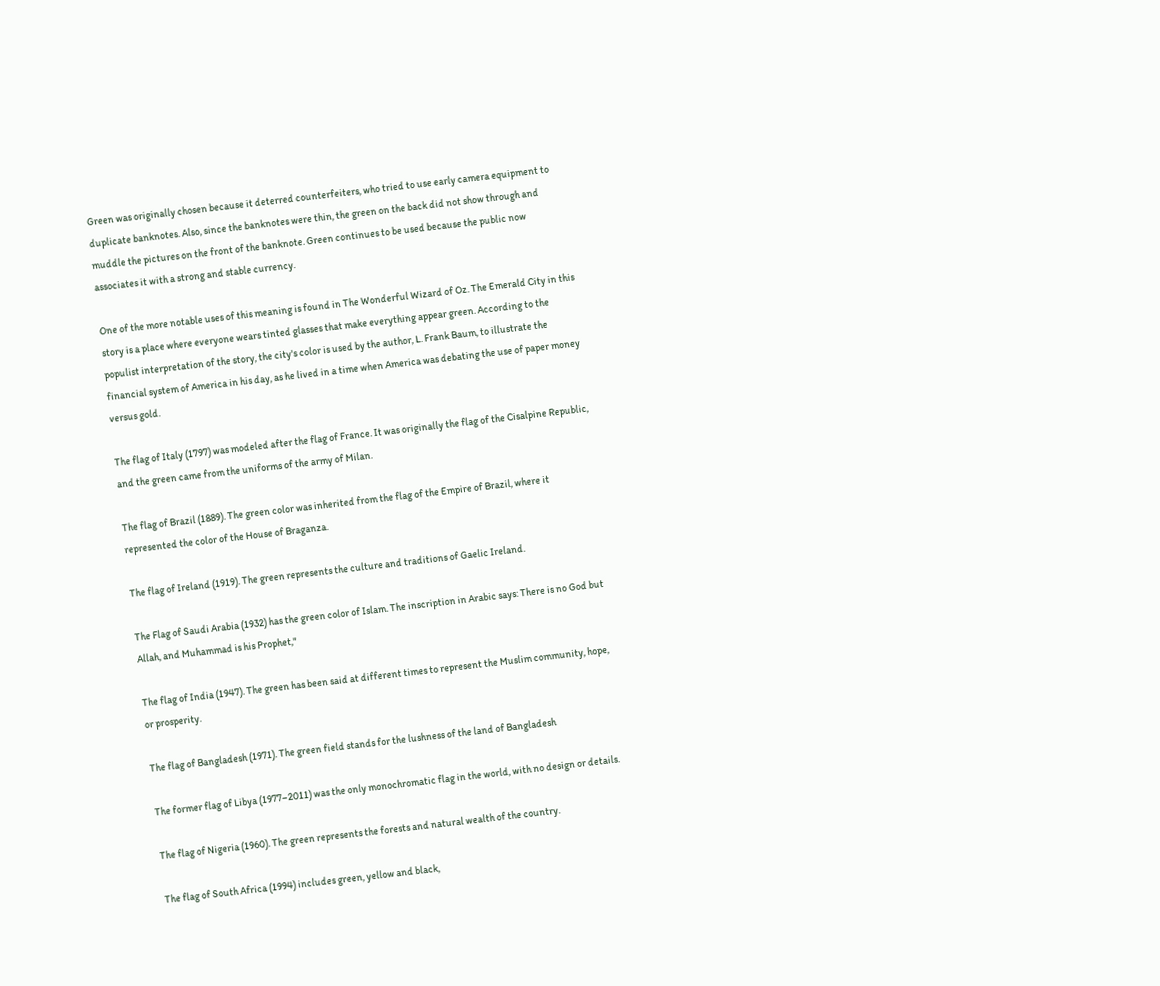Green was originally chosen because it deterred counterfeiters, who tried to use early camera equipment to duplicate banknotes. Also, since the banknotes were thin, the green on the back did not show through and muddle the pictures on the front of the banknote. Green continues to be used because the public now associates it with a strong and stable currency.

One of the more notable uses of this meaning is found in The Wonderful Wizard of Oz. The Emerald City in this story is a place where everyone wears tinted glasses that make everything appear green. According to the populist interpretation of the story, the city's color is used by the author, L. Frank Baum, to illustrate the financial system of America in his day, as he lived in a time when America was debating the use of paper money versus gold.

The flag of Italy (1797) was modeled after the flag of France. It was originally the flag of the Cisalpine Republic, and the green came from the uniforms of the army of Milan.

The flag of Brazil (1889). The green color was inherited from the flag of the Empire of Brazil, where it represented the color of the House of Braganza.

The flag of Ireland (1919). The green represents the culture and traditions of Gaelic Ireland.

The Flag of Saudi Arabia (1932) has the green color of Islam. The inscription in Arabic says: There is no God but Allah, and Muhammad is his Prophet,"

The flag of India (1947). The green has been said at different times to represent the Muslim community, hope, or prosperity.

The flag of Bangladesh (1971). The green field stands for the lushness of the land of Bangladesh

The former flag of Libya (1977–2011) was the only monochromatic flag in the world, with no design or details.

The flag of Nigeria (1960). The green represents the forests and natural wealth of the country.

The flag of South Africa (1994) includes green, yellow and black,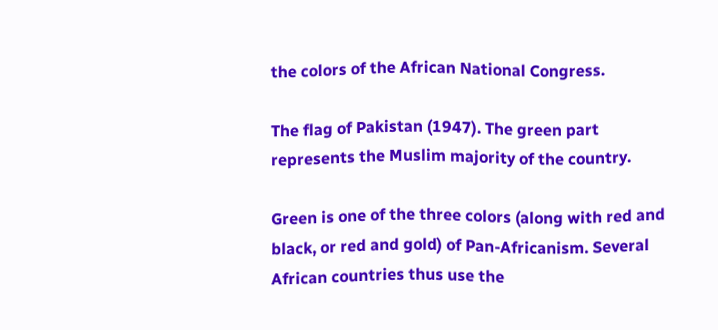the colors of the African National Congress.

The flag of Pakistan (1947). The green part represents the Muslim majority of the country.

Green is one of the three colors (along with red and black, or red and gold) of Pan-Africanism. Several African countries thus use the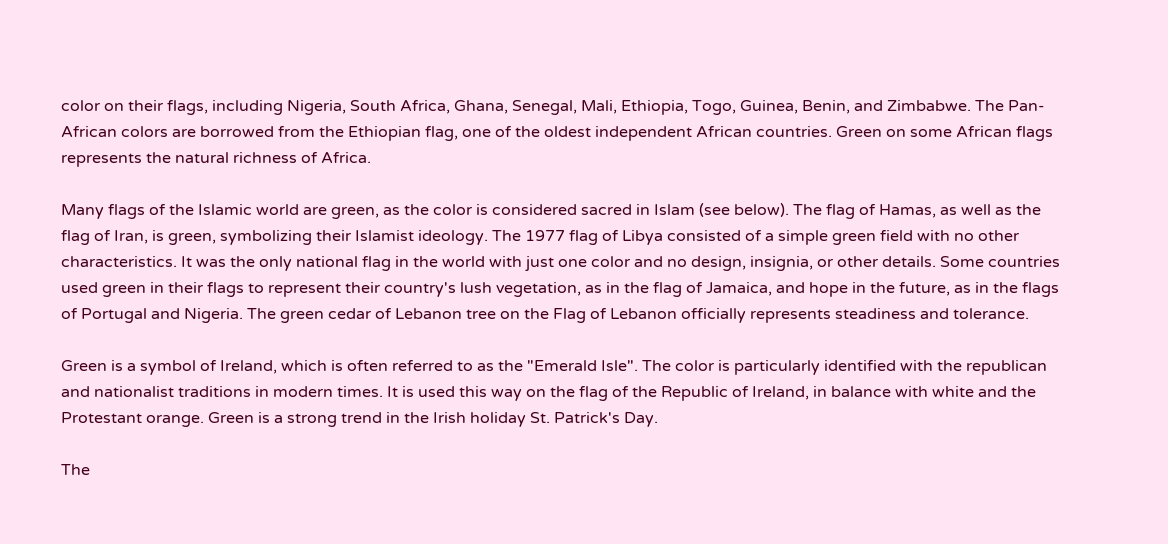color on their flags, including Nigeria, South Africa, Ghana, Senegal, Mali, Ethiopia, Togo, Guinea, Benin, and Zimbabwe. The Pan-African colors are borrowed from the Ethiopian flag, one of the oldest independent African countries. Green on some African flags represents the natural richness of Africa.

Many flags of the Islamic world are green, as the color is considered sacred in Islam (see below). The flag of Hamas, as well as the flag of Iran, is green, symbolizing their Islamist ideology. The 1977 flag of Libya consisted of a simple green field with no other characteristics. It was the only national flag in the world with just one color and no design, insignia, or other details. Some countries used green in their flags to represent their country's lush vegetation, as in the flag of Jamaica, and hope in the future, as in the flags of Portugal and Nigeria. The green cedar of Lebanon tree on the Flag of Lebanon officially represents steadiness and tolerance.

Green is a symbol of Ireland, which is often referred to as the "Emerald Isle". The color is particularly identified with the republican and nationalist traditions in modern times. It is used this way on the flag of the Republic of Ireland, in balance with white and the Protestant orange. Green is a strong trend in the Irish holiday St. Patrick's Day.

The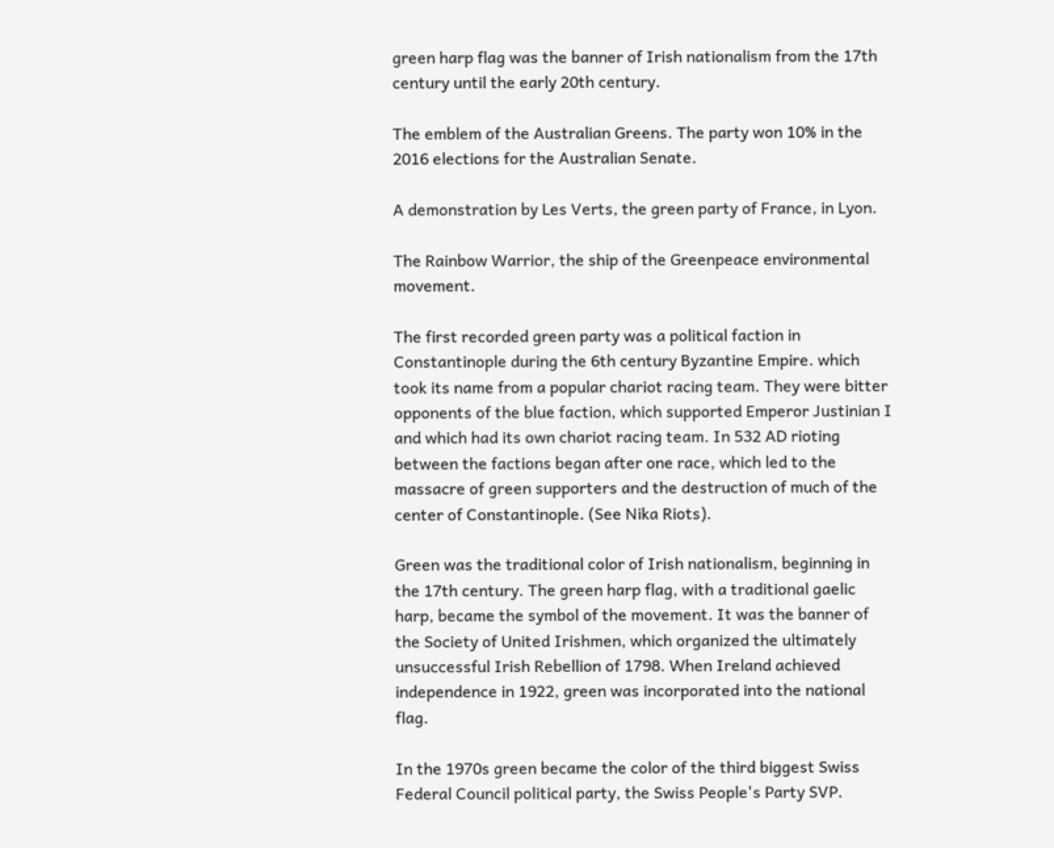green harp flag was the banner of Irish nationalism from the 17th century until the early 20th century.

The emblem of the Australian Greens. The party won 10% in the 2016 elections for the Australian Senate.

A demonstration by Les Verts, the green party of France, in Lyon.

The Rainbow Warrior, the ship of the Greenpeace environmental movement.

The first recorded green party was a political faction in Constantinople during the 6th century Byzantine Empire. which took its name from a popular chariot racing team. They were bitter opponents of the blue faction, which supported Emperor Justinian I and which had its own chariot racing team. In 532 AD rioting between the factions began after one race, which led to the massacre of green supporters and the destruction of much of the center of Constantinople. (See Nika Riots).

Green was the traditional color of Irish nationalism, beginning in the 17th century. The green harp flag, with a traditional gaelic harp, became the symbol of the movement. It was the banner of the Society of United Irishmen, which organized the ultimately unsuccessful Irish Rebellion of 1798. When Ireland achieved independence in 1922, green was incorporated into the national flag.

In the 1970s green became the color of the third biggest Swiss Federal Council political party, the Swiss People's Party SVP.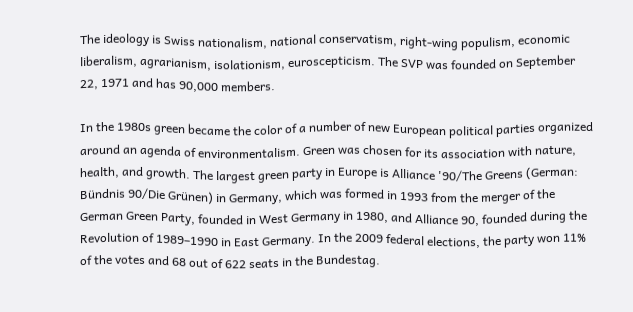The ideology is Swiss nationalism, national conservatism, right-wing populism, economic liberalism, agrarianism, isolationism, euroscepticism. The SVP was founded on September 22, 1971 and has 90,000 members.

In the 1980s green became the color of a number of new European political parties organized around an agenda of environmentalism. Green was chosen for its association with nature, health, and growth. The largest green party in Europe is Alliance '90/The Greens (German: Bündnis 90/Die Grünen) in Germany, which was formed in 1993 from the merger of the German Green Party, founded in West Germany in 1980, and Alliance 90, founded during the Revolution of 1989–1990 in East Germany. In the 2009 federal elections, the party won 11% of the votes and 68 out of 622 seats in the Bundestag.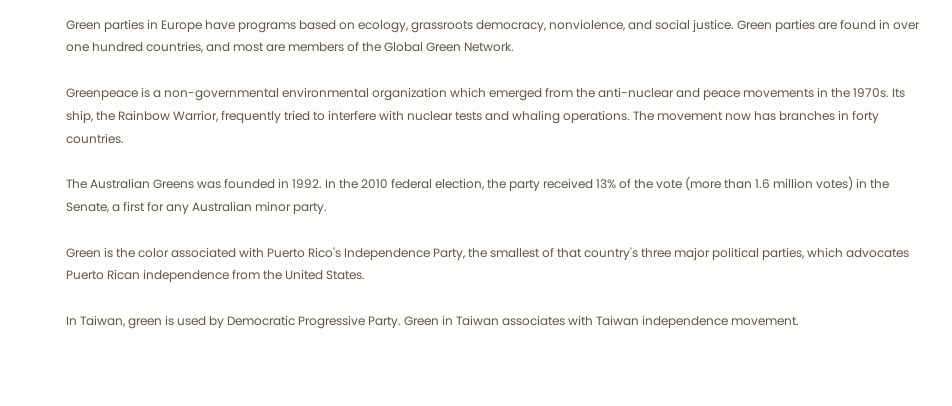Green parties in Europe have programs based on ecology, grassroots democracy, nonviolence, and social justice. Green parties are found in over one hundred countries, and most are members of the Global Green Network.

Greenpeace is a non-governmental environmental organization which emerged from the anti-nuclear and peace movements in the 1970s. Its ship, the Rainbow Warrior, frequently tried to interfere with nuclear tests and whaling operations. The movement now has branches in forty countries.

The Australian Greens was founded in 1992. In the 2010 federal election, the party received 13% of the vote (more than 1.6 million votes) in the Senate, a first for any Australian minor party.

Green is the color associated with Puerto Rico's Independence Party, the smallest of that country's three major political parties, which advocates Puerto Rican independence from the United States.

In Taiwan, green is used by Democratic Progressive Party. Green in Taiwan associates with Taiwan independence movement.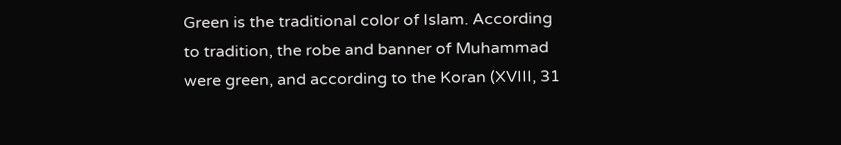Green is the traditional color of Islam. According to tradition, the robe and banner of Muhammad were green, and according to the Koran (XVIII, 31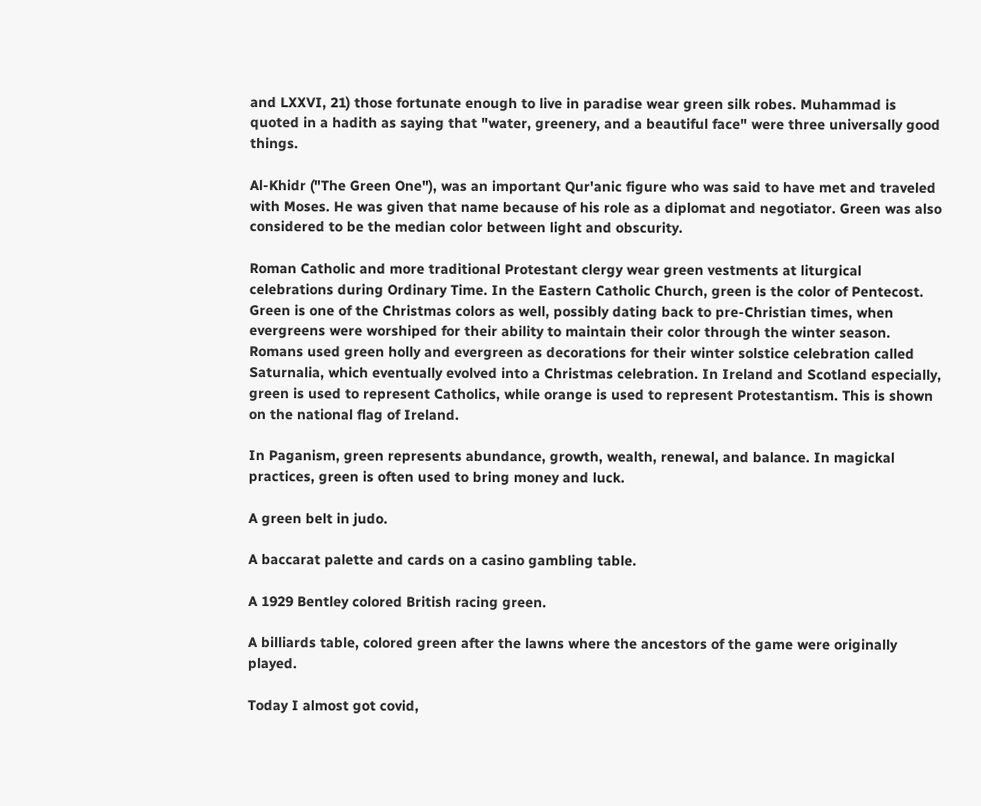and LXXVI, 21) those fortunate enough to live in paradise wear green silk robes. Muhammad is quoted in a hadith as saying that "water, greenery, and a beautiful face" were three universally good things.

Al-Khidr ("The Green One"), was an important Qur'anic figure who was said to have met and traveled with Moses. He was given that name because of his role as a diplomat and negotiator. Green was also considered to be the median color between light and obscurity.

Roman Catholic and more traditional Protestant clergy wear green vestments at liturgical celebrations during Ordinary Time. In the Eastern Catholic Church, green is the color of Pentecost. Green is one of the Christmas colors as well, possibly dating back to pre-Christian times, when evergreens were worshiped for their ability to maintain their color through the winter season. Romans used green holly and evergreen as decorations for their winter solstice celebration called Saturnalia, which eventually evolved into a Christmas celebration. In Ireland and Scotland especially, green is used to represent Catholics, while orange is used to represent Protestantism. This is shown on the national flag of Ireland.

In Paganism, green represents abundance, growth, wealth, renewal, and balance. In magickal practices, green is often used to bring money and luck.

A green belt in judo.

A baccarat palette and cards on a casino gambling table.

A 1929 Bentley colored British racing green.

A billiards table, colored green after the lawns where the ancestors of the game were originally played.

Today I almost got covid,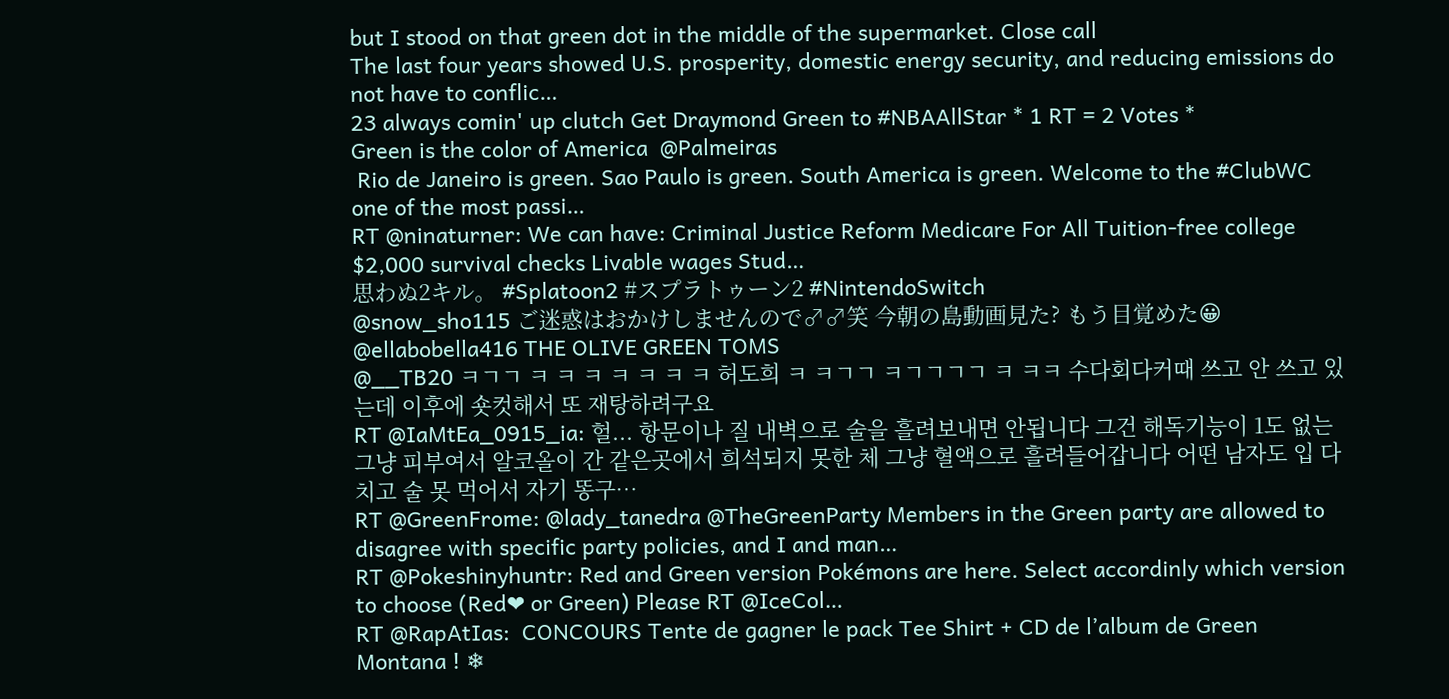but I stood on that green dot in the middle of the supermarket. Close call
The last four years showed U.S. prosperity, domestic energy security, and reducing emissions do not have to conflic…
23 always comin' up clutch Get Draymond Green to #NBAAllStar * 1 RT = 2 Votes *
Green is the color of America  @Palmeiras
 Rio de Janeiro is green. Sao Paulo is green. South America is green. Welcome to the #ClubWC one of the most passi…
RT @ninaturner: We can have: Criminal Justice Reform Medicare For All Tuition-free college $2,000 survival checks Livable wages Stud…
思わぬ2キル。 #Splatoon2 #スプラトゥーン2 #NintendoSwitch
@snow_sho115 ご迷惑はおかけしませんので♂♂笑 今朝の島動画見た? もう目覚めた😀
@ellabobella416 THE OLIVE GREEN TOMS
@__TB20 ㅋㄱㄱ ㅋ ㅋ ㅋ ㅋ ㅋ ㅋ ㅋ 허도희 ㅋ ㅋㄱㄱ ㅋㄱㄱㄱㄱ ㅋ ㅋㅋ 수다회다커때 쓰고 안 쓰고 있는데 이후에 숏컷해서 또 재탕하려구요
RT @IaMtEa_0915_ia: 헐... 항문이나 질 내벽으로 술을 흘려보내면 안됩니다 그건 해독기능이 1도 없는 그냥 피부여서 알코올이 간 같은곳에서 희석되지 못한 체 그냥 혈액으로 흘려들어갑니다 어떤 남자도 입 다치고 술 못 먹어서 자기 똥구…
RT @GreenFrome: @lady_tanedra @TheGreenParty Members in the Green party are allowed to disagree with specific party policies, and I and man…
RT @Pokeshinyhuntr: Red and Green version Pokémons are here. Select accordinly which version to choose (Red❤ or Green) Please RT @IceCol…
RT @RapAtIas:  CONCOURS Tente de gagner le pack Tee Shirt + CD de l’album de Green Montana ! ❄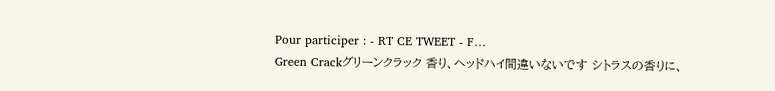Pour participer : - RT CE TWEET - F…
Green Crackグリーンクラック 香り、ヘッドハイ間違いないです シトラスの香りに、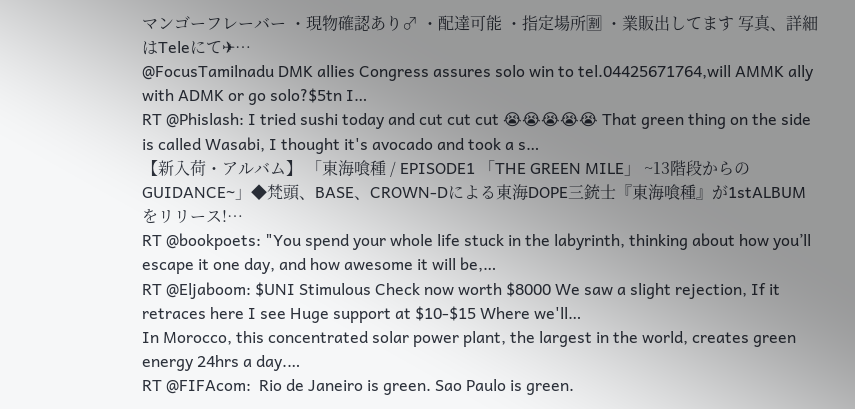マンゴーフレーバー ・現物確認あり♂ ・配達可能 ・指定場所🈹 ・業販出してます 写真、詳細はTeleにて✈…
@FocusTamilnadu DMK allies Congress assures solo win to tel.04425671764,will AMMK ally with ADMK or go solo?$5tn I…
RT @Phislash: I tried sushi today and cut cut cut 😭😭😭😭😭 That green thing on the side is called Wasabi, I thought it's avocado and took a s…
【新入荷・アルバム】 「東海喰種 / EPISODE1 「THE GREEN MILE」 ~13階段からのGUIDANCE~」◆梵頭、BASE、CROWN-Dによる東海DOPE三銃士『東海喰種』が1stALBUMをリリース!…
RT @bookpoets: "You spend your whole life stuck in the labyrinth, thinking about how you’ll escape it one day, and how awesome it will be,…
RT @Eljaboom: $UNI Stimulous Check now worth $8000 We saw a slight rejection, If it retraces here I see Huge support at $10-$15 Where we'll…
In Morocco, this concentrated solar power plant, the largest in the world, creates green energy 24hrs a day.…
RT @FIFAcom:  Rio de Janeiro is green. Sao Paulo is green.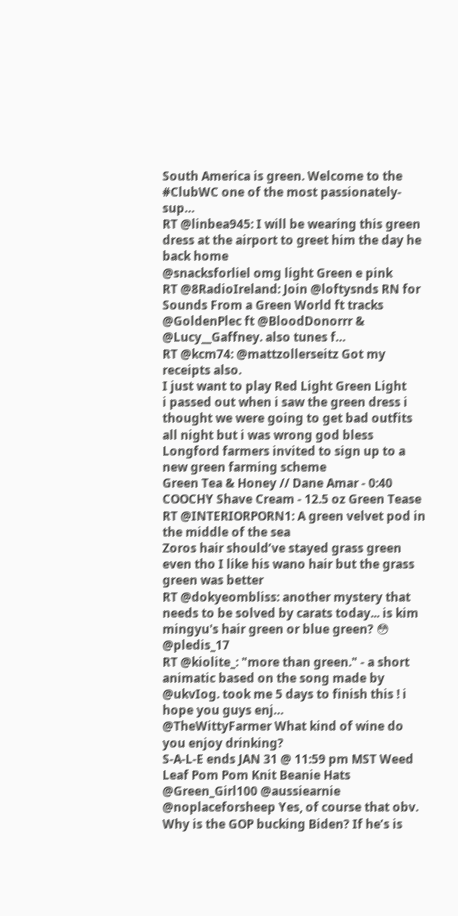South America is green. Welcome to the #ClubWC one of the most passionately-sup…
RT @linbea945: I will be wearing this green dress at the airport to greet him the day he back home
@snacksforliel omg light Green e pink
RT @8RadioIreland: Join @loftysnds RN for Sounds From a Green World ft tracks @GoldenPlec ft @BloodDonorrr & @Lucy__Gaffney. also tunes f…
RT @kcm74: @mattzollerseitz Got my receipts also.
I just want to play Red Light Green Light
i passed out when i saw the green dress i thought we were going to get bad outfits all night but i was wrong god bless
Longford farmers invited to sign up to a new green farming scheme
Green Tea & Honey // Dane Amar - 0:40
COOCHY Shave Cream - 12.5 oz Green Tease
RT @INTERIORPORN1: A green velvet pod in the middle of the sea
Zoros hair should’ve stayed grass green even tho I like his wano hair but the grass green was better
RT @dokyeombliss: another mystery that needs to be solved by carats today... is kim mingyu's hair green or blue green? 😳 @pledis_17
RT @kiolite_: "more than green." - a short animatic based on the song made by @ukvIog. took me 5 days to finish this ! i hope you guys enj…
@TheWittyFarmer What kind of wine do you enjoy drinking?
S-A-L-E ends JAN 31 @ 11:59 pm MST Weed Leaf Pom Pom Knit Beanie Hats
@Green_Girl100 @aussiearnie @noplaceforsheep Yes, of course that obv.
Why is the GOP bucking Biden? If he’s is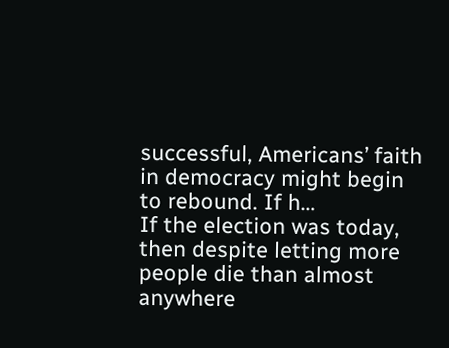successful, Americans’ faith in democracy might begin to rebound. If h…
If the election was today, then despite letting more people die than almost anywhere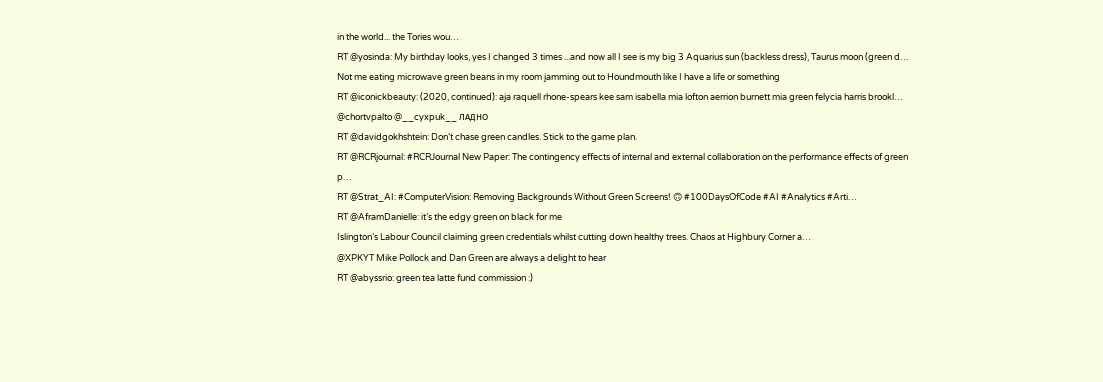in the world... the Tories wou…
RT @yosinda: My birthday looks, yes I changed 3 times ...and now all I see is my big 3 Aquarius sun (backless dress), Taurus moon (green d…
Not me eating microwave green beans in my room jamming out to Houndmouth like I have a life or something
RT @iconickbeauty: (2020, continued): aja raquell rhone-spears kee sam isabella mia lofton aerrion burnett mia green felycia harris brookl…
@chortvpalto @__cyxpuk__ ЛАДНО
RT @davidgokhshtein: Don’t chase green candles. Stick to the game plan.
RT @RCRjournal: #RCRJournal New Paper: The contingency effects of internal and external collaboration on the performance effects of green p…
RT @Strat_AI: #ComputerVision: Removing Backgrounds Without Green Screens! 🙃 #100DaysOfCode #AI #Analytics #Arti…
RT @AframDanielle: it’s the edgy green on black for me
Islington’s Labour Council claiming green credentials whilst cutting down healthy trees. Chaos at Highbury Corner a…
@XPKYT Mike Pollock and Dan Green are always a delight to hear
RT @abyssrio: green tea latte fund commission :)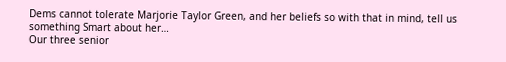Dems cannot tolerate Marjorie Taylor Green, and her beliefs so with that in mind, tell us something Smart about her…
Our three senior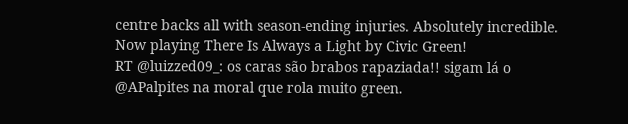centre backs all with season-ending injuries. Absolutely incredible.
Now playing There Is Always a Light by Civic Green!
RT @luizzed09_: os caras são brabos rapaziada!! sigam lá o @APalpites na moral que rola muito green.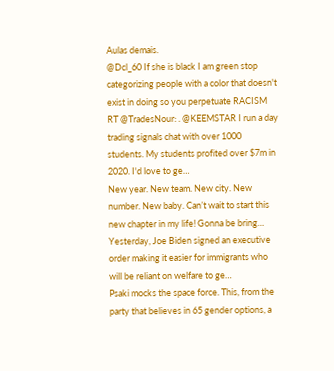Aulas demais.
@Dcl_60 If she is black I am green stop categorizing people with a color that doesn't exist in doing so you perpetuate RACISM
RT @TradesNour: . @KEEMSTAR I run a day trading signals chat with over 1000 students. My students profited over $7m in 2020. I'd love to ge…
New year. New team. New city. New number. New baby. Can’t wait to start this new chapter in my life! Gonna be bring…
Yesterday, Joe Biden signed an executive order making it easier for immigrants who will be reliant on welfare to ge…
Psaki mocks the space force. This, from the party that believes in 65 gender options, a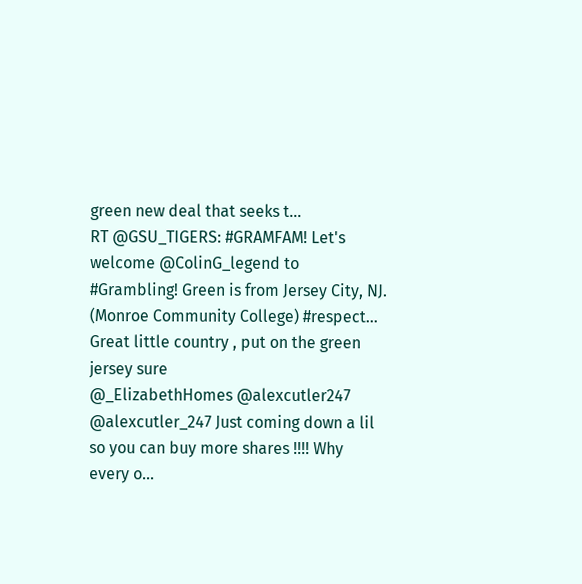green new deal that seeks t…
RT @GSU_TIGERS: #GRAMFAM! Let's welcome @ColinG_legend to #Grambling! Green is from Jersey City, NJ. (Monroe Community College) #respect…
Great little country , put on the green jersey sure
@_ElizabethHomes @alexcutler247 @alexcutler_247 Just coming down a lil so you can buy more shares !!!! Why every o…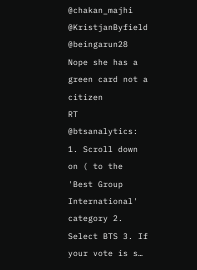@chakan_majhi @KristjanByfield @beingarun28 Nope she has a green card not a citizen
RT @btsanalytics: 1. Scroll down on ( to the 'Best Group International' category 2. Select BTS 3. If your vote is s…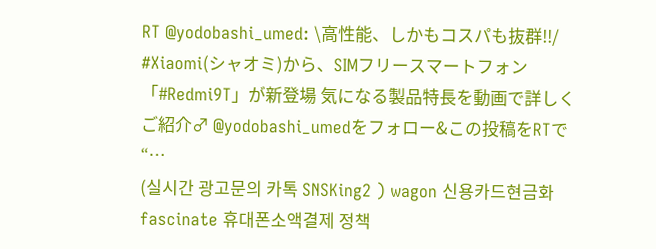RT @yodobashi_umed: \高性能、しかもコスパも抜群‼/ #Xiaomi(シャオミ)から、SIMフリースマートフォン「#Redmi9T」が新登場 気になる製品特長を動画で詳しくご紹介♂ @yodobashi_umedをフォロー&この投稿をRTで“…
(실시간 광고문의 카톡 SNSKing2 ) wagon 신용카드현금화 fascinate 휴대폰소액결제 정책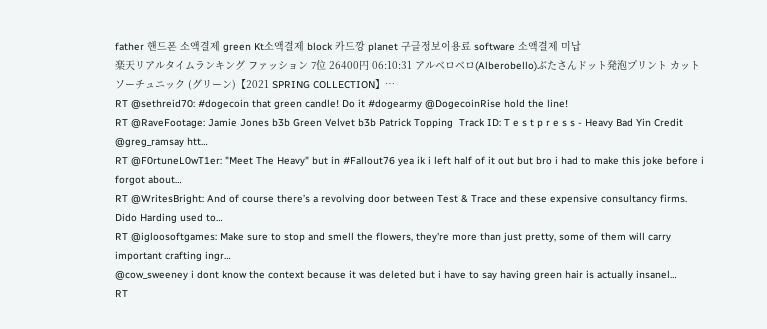father 핸드폰 소액결제 green Kt소액결제 block 카드깡 planet 구글정보이용료 software 소액결제 미납
楽天リアルタイムランキング ファッション 7位 26400円 06:10:31 アルベロベロ(Alberobello)ぶたさんドット発泡プリント カットソーチュニック (グリーン)【2021 SPRING COLLECTION】…
RT @sethreid70: #dogecoin that green candle! Do it #dogearmy @DogecoinRise hold the line!
RT @RaveFootage: Jamie Jones b3b Green Velvet b3b Patrick Topping  Track ID: T e s t p r e s s - Heavy Bad Yin Credit @greg_ramsay htt…
RT @F0rtuneL0wT1er: "Meet The Heavy" but in #Fallout76 yea ik i left half of it out but bro i had to make this joke before i forgot about…
RT @WritesBright: And of course there’s a revolving door between Test & Trace and these expensive consultancy firms. Dido Harding used to…
RT @igloosoftgames: Make sure to stop and smell the flowers, they're more than just pretty, some of them will carry important crafting ingr…
@cow_sweeney i dont know the context because it was deleted but i have to say having green hair is actually insanel…
RT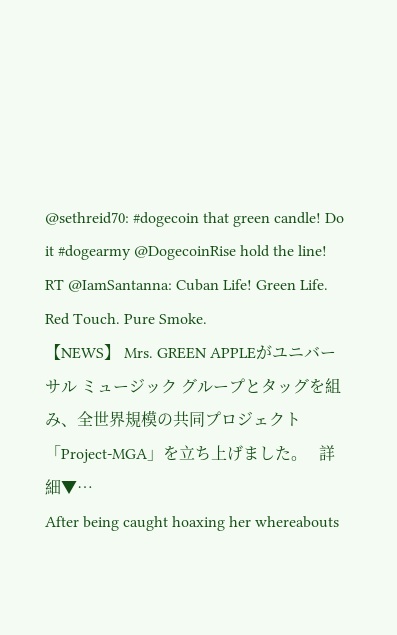@sethreid70: #dogecoin that green candle! Do it #dogearmy @DogecoinRise hold the line!
RT @IamSantanna: Cuban Life! Green Life. Red Touch. Pure Smoke.
【NEWS】 Mrs. GREEN APPLEがユニバーサル ミュージック グループとタッグを組み、全世界規模の共同プロジェクト「Project-MGA」を立ち上げました。   詳細▼…
After being caught hoaxing her whereabouts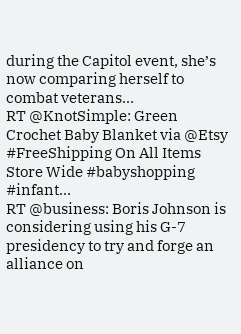during the Capitol event, she’s now comparing herself to combat veterans…
RT @KnotSimple: Green Crochet Baby Blanket via @Etsy #FreeShipping On All Items Store Wide #babyshopping #infant…
RT @business: Boris Johnson is considering using his G-7 presidency to try and forge an alliance on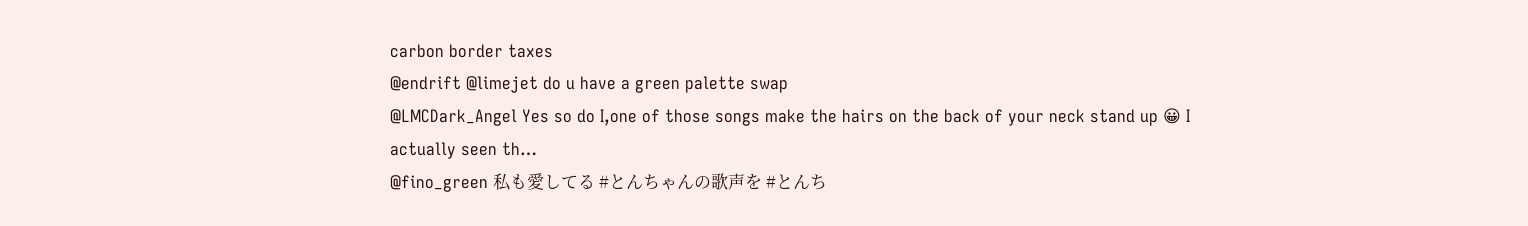carbon border taxes
@endrift @limejet do u have a green palette swap
@LMCDark_Angel Yes so do I,one of those songs make the hairs on the back of your neck stand up 😀 I actually seen th…
@fino_green 私も愛してる #とんちゃんの歌声を #とんち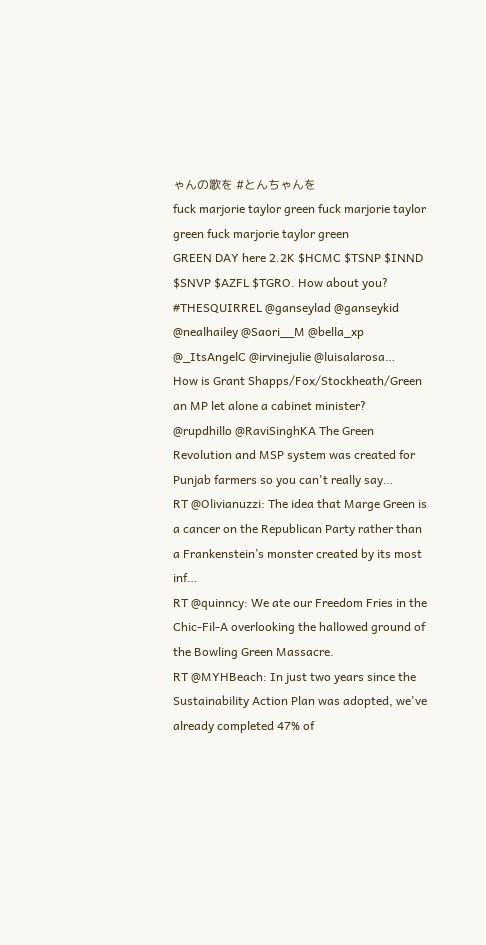ゃんの歌を #とんちゃんを
fuck marjorie taylor green fuck marjorie taylor green fuck marjorie taylor green
GREEN DAY here 2.2K $HCMC $TSNP $INND $SNVP $AZFL $TGRO. How about you?
#THESQUIRREL @ganseylad @ganseykid @nealhailey @Saori__M @bella_xp @_ItsAngelC @irvinejulie @luisalarosa…
How is Grant Shapps/Fox/Stockheath/Green an MP let alone a cabinet minister?
@rupdhillo @RaviSinghKA The Green Revolution and MSP system was created for Punjab farmers so you can't really say…
RT @Olivianuzzi: The idea that Marge Green is a cancer on the Republican Party rather than a Frankenstein’s monster created by its most inf…
RT @quinncy: We ate our Freedom Fries in the Chic-Fil-A overlooking the hallowed ground of the Bowling Green Massacre.
RT @MYHBeach: In just two years since the Sustainability Action Plan was adopted, we've already completed 47% of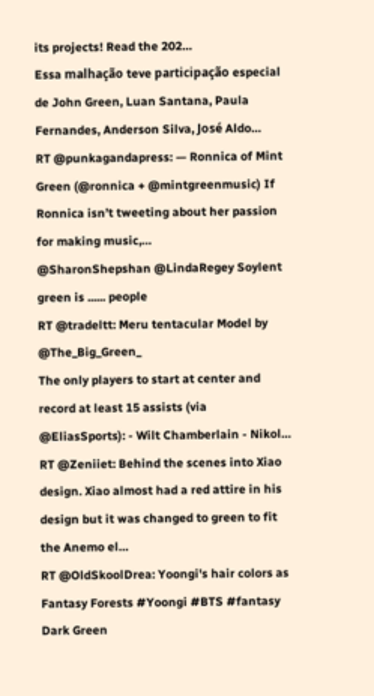its projects! Read the 202…
Essa malhação teve participação especial de John Green, Luan Santana, Paula Fernandes, Anderson Silva, José Aldo…
RT @punkagandapress: — Ronnica of Mint Green (@ronnica + @mintgreenmusic) If Ronnica isn’t tweeting about her passion for making music,…
@SharonShepshan @LindaRegey Soylent green is ...... people
RT @tradeltt: Meru tentacular Model by @The_Big_Green_
The only players to start at center and record at least 15 assists (via @EliasSports): - Wilt Chamberlain - Nikol…
RT @Zeniiet: Behind the scenes into Xiao design. Xiao almost had a red attire in his design but it was changed to green to fit the Anemo el…
RT @OldSkoolDrea: Yoongi's hair colors as Fantasy Forests #Yoongi #BTS #fantasy Dark Green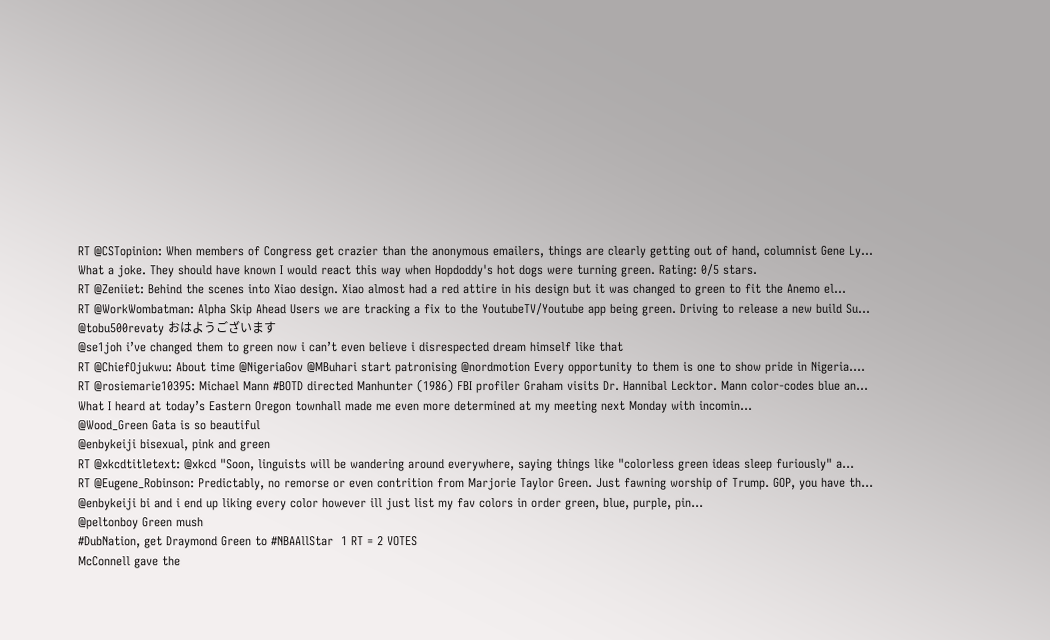RT @CSTopinion: When members of Congress get crazier than the anonymous emailers, things are clearly getting out of hand, columnist Gene Ly…
What a joke. They should have known I would react this way when Hopdoddy's hot dogs were turning green. Rating: 0/5 stars.
RT @Zeniiet: Behind the scenes into Xiao design. Xiao almost had a red attire in his design but it was changed to green to fit the Anemo el…
RT @WorkWombatman: Alpha Skip Ahead Users we are tracking a fix to the YoutubeTV/Youtube app being green. Driving to release a new build Su…
@tobu500revaty おはようございます
@se1joh i’ve changed them to green now i can’t even believe i disrespected dream himself like that
RT @ChiefOjukwu: About time @NigeriaGov @MBuhari start patronising @nordmotion Every opportunity to them is one to show pride in Nigeria.…
RT @rosiemarie10395: Michael Mann #BOTD directed Manhunter (1986) FBI profiler Graham visits Dr. Hannibal Lecktor. Mann color-codes blue an…
What I heard at today’s Eastern Oregon townhall made me even more determined at my meeting next Monday with incomin…
@Wood_Green Gata is so beautiful
@enbykeiji bisexual, pink and green
RT @xkcdtitletext: @xkcd "Soon, linguists will be wandering around everywhere, saying things like "colorless green ideas sleep furiously" a…
RT @Eugene_Robinson: Predictably, no remorse or even contrition from Marjorie Taylor Green. Just fawning worship of Trump. GOP, you have th…
@enbykeiji bi and i end up liking every color however ill just list my fav colors in order green, blue, purple, pin…
@peltonboy Green mush
#DubNation, get Draymond Green to #NBAAllStar  1 RT = 2 VOTES
McConnell gave the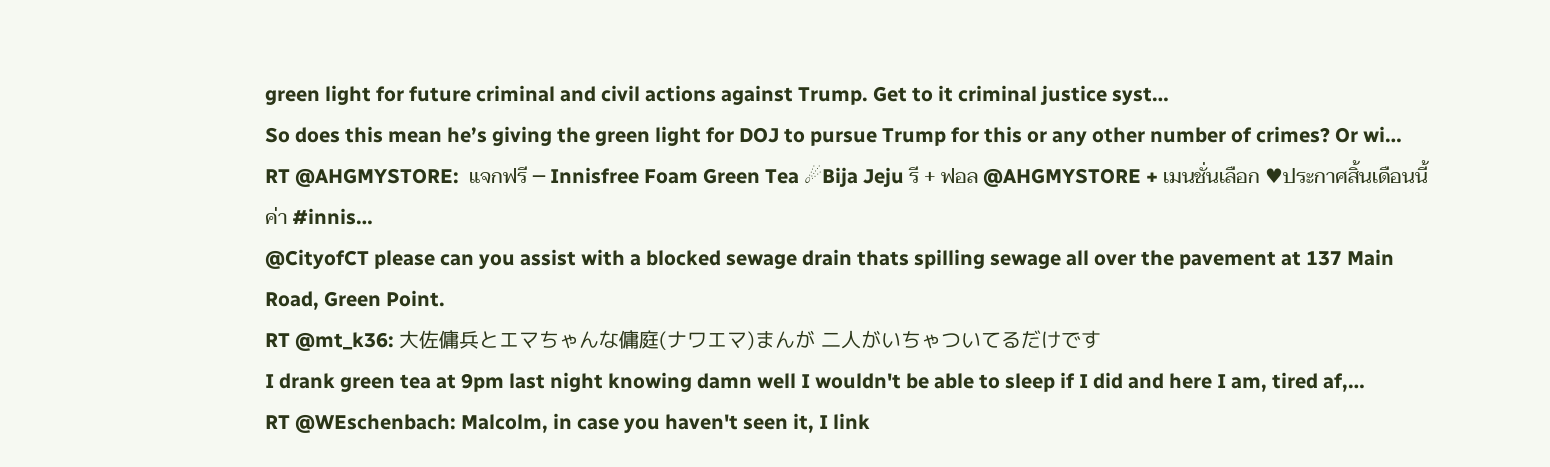green light for future criminal and civil actions against Trump. Get to it criminal justice syst…
So does this mean he’s giving the green light for DOJ to pursue Trump for this or any other number of crimes? Or wi…
RT @AHGMYSTORE:  แจกฟรี ─ Innisfree Foam Green Tea ☄Bija Jeju รี + ฟอล @AHGMYSTORE + เมนชั่นเลือก ♥ประกาศสิ้นเดือนนี้ค่า #innis…
@CityofCT please can you assist with a blocked sewage drain thats spilling sewage all over the pavement at 137 Main Road, Green Point.
RT @mt_k36: 大佐傭兵とエマちゃんな傭庭(ナワエマ)まんが 二人がいちゃついてるだけです
I drank green tea at 9pm last night knowing damn well I wouldn't be able to sleep if I did and here I am, tired af,…
RT @WEschenbach: Malcolm, in case you haven't seen it, I link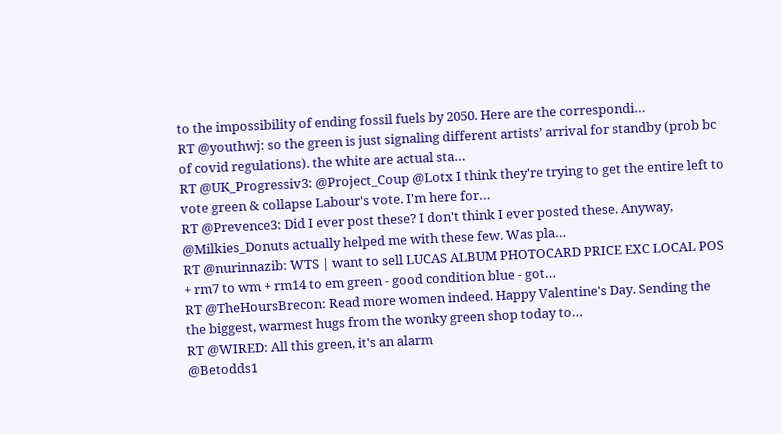to the impossibility of ending fossil fuels by 2050. Here are the correspondi…
RT @youthwj: so the green is just signaling different artists’ arrival for standby (prob bc of covid regulations). the white are actual sta…
RT @UK_Progressiv3: @Project_Coup @Lotx I think they're trying to get the entire left to vote green & collapse Labour's vote. I'm here for…
RT @Prevence3: Did I ever post these? I don't think I ever posted these. Anyway, @Milkies_Donuts actually helped me with these few. Was pla…
RT @nurinnazib: WTS | want to sell LUCAS ALBUM PHOTOCARD PRICE EXC LOCAL POS + rm7 to wm + rm14 to em green - good condition blue - got…
RT @TheHoursBrecon: Read more women indeed. Happy Valentine's Day. Sending the the biggest, warmest hugs from the wonky green shop today to…
RT @WIRED: All this green, it's an alarm
@Betodds1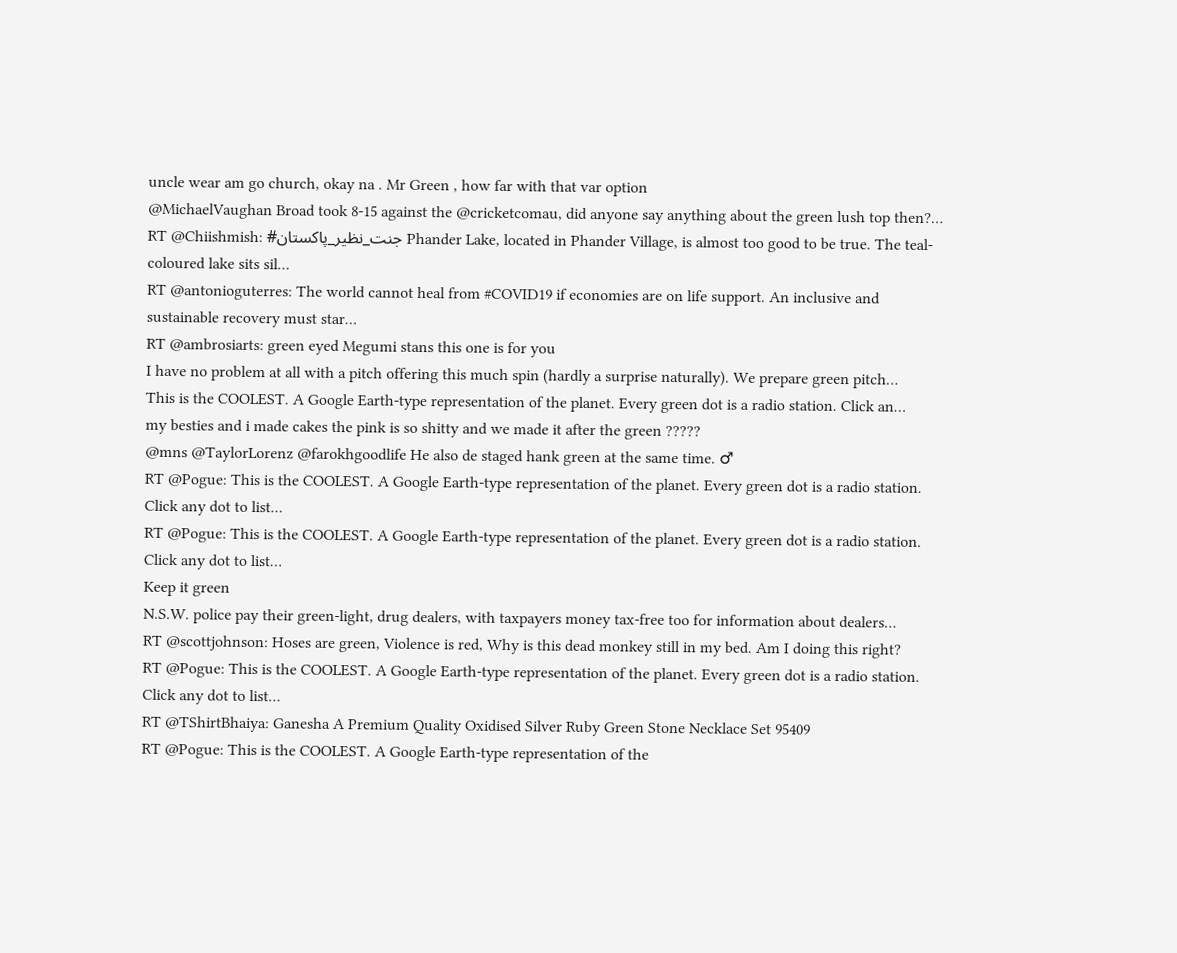uncle wear am go church, okay na . Mr Green , how far with that var option
@MichaelVaughan Broad took 8-15 against the @cricketcomau, did anyone say anything about the green lush top then?…
RT @Chiishmish: #جنت_نظیر_پاکستان Phander Lake, located in Phander Village, is almost too good to be true. The teal-coloured lake sits sil…
RT @antonioguterres: The world cannot heal from #COVID19 if economies are on life support. An inclusive and sustainable recovery must star…
RT @ambrosiarts: green eyed Megumi stans this one is for you
I have no problem at all with a pitch offering this much spin (hardly a surprise naturally). We prepare green pitch…
This is the COOLEST. A Google Earth-type representation of the planet. Every green dot is a radio station. Click an…
my besties and i made cakes the pink is so shitty and we made it after the green ?????
@mns @TaylorLorenz @farokhgoodlife He also de staged hank green at the same time. ♂
RT @Pogue: This is the COOLEST. A Google Earth-type representation of the planet. Every green dot is a radio station. Click any dot to list…
RT @Pogue: This is the COOLEST. A Google Earth-type representation of the planet. Every green dot is a radio station. Click any dot to list…
Keep it green
N.S.W. police pay their green-light, drug dealers, with taxpayers money tax-free too for information about dealers…
RT @scottjohnson: Hoses are green, Violence is red, Why is this dead monkey still in my bed. Am I doing this right?
RT @Pogue: This is the COOLEST. A Google Earth-type representation of the planet. Every green dot is a radio station. Click any dot to list…
RT @TShirtBhaiya: Ganesha A Premium Quality Oxidised Silver Ruby Green Stone Necklace Set 95409
RT @Pogue: This is the COOLEST. A Google Earth-type representation of the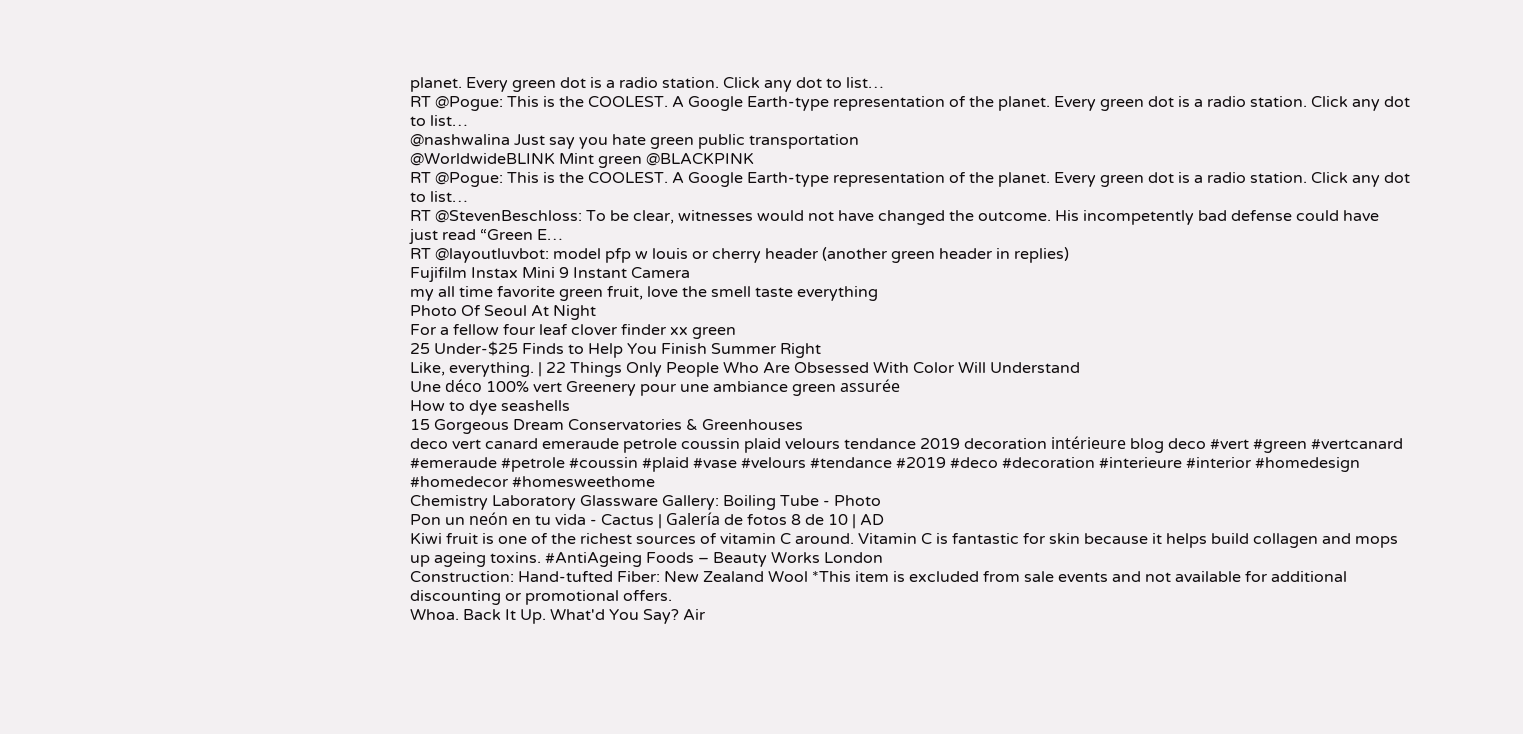planet. Every green dot is a radio station. Click any dot to list…
RT @Pogue: This is the COOLEST. A Google Earth-type representation of the planet. Every green dot is a radio station. Click any dot to list…
@nashwalina Just say you hate green public transportation
@WorldwideBLINK Mint green @BLACKPINK
RT @Pogue: This is the COOLEST. A Google Earth-type representation of the planet. Every green dot is a radio station. Click any dot to list…
RT @StevenBeschloss: To be clear, witnesses would not have changed the outcome. His incompetently bad defense could have just read “Green E…
RT @layoutluvbot: model pfp w louis or cherry header (another green header in replies)
Fujifilm Instax Mini 9 Instant Camera
my all time favorite green fruit, love the smell taste everything
Photo Of Seoul At Night
For a fellow four leaf clover finder xx green
25 Under-$25 Finds to Help You Finish Summer Right
Like, everything. | 22 Things Only People Who Are Obsessed With Color Will Understand
Une déco 100% vert Greenery pour une ambiance green assurée
How to dye seashells
15 Gorgeous Dream Conservatories & Greenhouses
deco vert canard emeraude petrole coussin plaid velours tendance 2019 decoration intérieure blog deco #vert #green #vertcanard #emeraude #petrole #coussin #plaid #vase #velours #tendance #2019 #deco #decoration #interieure #interior #homedesign #homedecor #homesweethome
Chemistry Laboratory Glassware Gallery: Boiling Tube - Photo
Pon un neón en tu vida - Cactus | Galería de fotos 8 de 10 | AD
Kiwi fruit is one of the richest sources of vitamin C around. Vitamin C is fantastic for skin because it helps build collagen and mops up ageing toxins. #AntiAgeing Foods – Beauty Works London
Construction: Hand-tufted Fiber: New Zealand Wool *This item is excluded from sale events and not available for additional discounting or promotional offers.
Whoa. Back It Up. What'd You Say? Air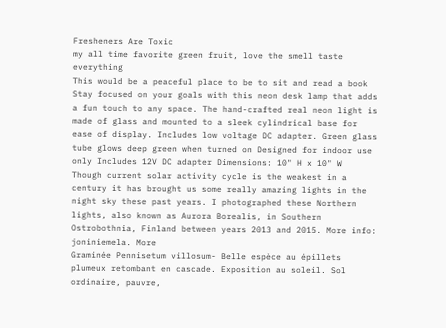Fresheners Are Toxic
my all time favorite green fruit, love the smell taste everything
This would be a peaceful place to be to sit and read a book
Stay focused on your goals with this neon desk lamp that adds a fun touch to any space. The hand-crafted real neon light is made of glass and mounted to a sleek cylindrical base for ease of display. Includes low voltage DC adapter. Green glass tube glows deep green when turned on Designed for indoor use only Includes 12V DC adapter Dimensions: 10" H x 10" W
Though current solar activity cycle is the weakest in a century it has brought us some really amazing lights in the night sky these past years. I photographed these Northern lights, also known as Aurora Borealis, in Southern Ostrobothnia, Finland between years 2013 and 2015. More info: joniniemela. More
Graminée Pennisetum villosum- Belle espèce au épillets plumeux retombant en cascade. Exposition au soleil. Sol ordinaire, pauvre,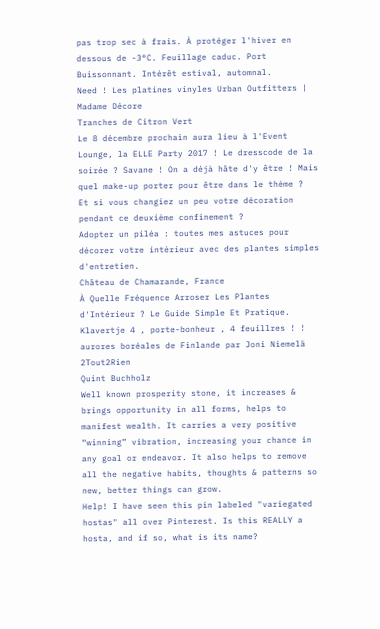pas trop sec à frais. À protéger l'hiver en dessous de -3°C. Feuillage caduc. Port Buissonnant. Intérêt estival, automnal.
Need ! Les platines vinyles Urban Outfitters | Madame Décore
Tranches de Citron Vert
Le 8 décembre prochain aura lieu à l'Event Lounge, la ELLE Party 2017 ! Le dresscode de la soirée ? Savane ! On a déjà hâte d'y être ! Mais quel make-up porter pour être dans le thème ?
Et si vous changiez un peu votre décoration pendant ce deuxième confinement ?
Adopter un piléa : toutes mes astuces pour décorer votre intérieur avec des plantes simples d'entretien.
Château de Chamarande, France
À Quelle Fréquence Arroser Les Plantes d'Intérieur ? Le Guide Simple Et Pratique.
Klavertje 4 , porte-bonheur , 4 feuillres ! !
aurores boréales de Finlande par Joni Niemelä 2Tout2Rien
Quint Buchholz
Well known prosperity stone, it increases & brings opportunity in all forms, helps to manifest wealth. It carries a very positive “winning” vibration, increasing your chance in any goal or endeavor. It also helps to remove all the negative habits, thoughts & patterns so new, better things can grow.
Help! I have seen this pin labeled "variegated hostas" all over Pinterest. Is this REALLY a hosta, and if so, what is its name?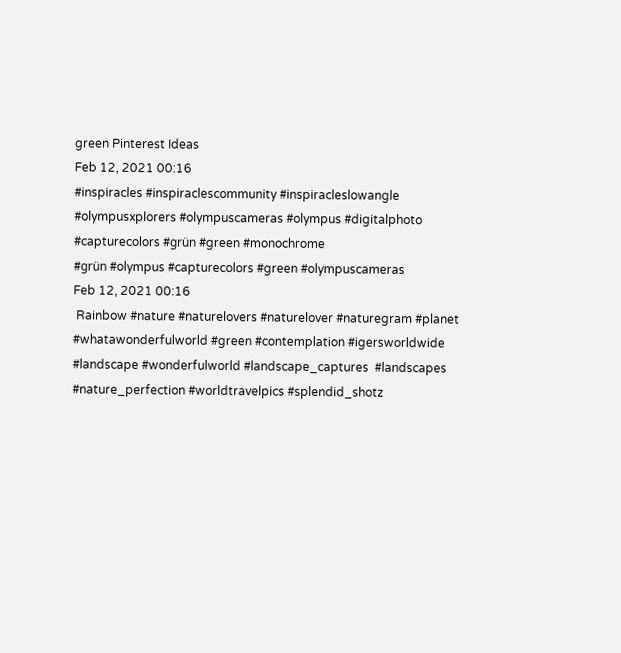green Pinterest Ideas
Feb 12, 2021 00:16
#inspiracles #inspiraclescommunity #inspiracleslowangle #olympusxplorers #olympuscameras #olympus #digitalphoto #capturecolors #grün #green #monochrome
#grün #olympus #capturecolors #green #olympuscameras
Feb 12, 2021 00:16
 Rainbow #nature #naturelovers #naturelover #naturegram #planet #whatawonderfulworld #green #contemplation #igersworldwide #landscape #wonderfulworld #landscape_captures  #landscapes #nature_perfection #worldtravelpics #splendid_shotz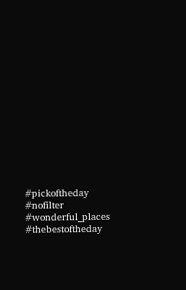#pickoftheday #nofilter #wonderful_places #thebestoftheday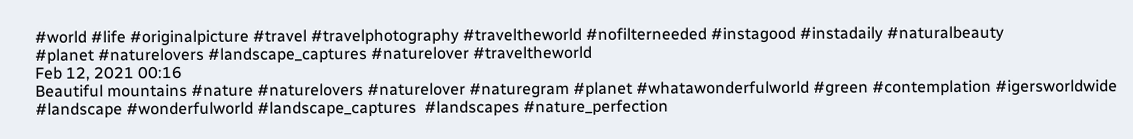#world #life #originalpicture #travel #travelphotography #traveltheworld #nofilterneeded #instagood #instadaily #naturalbeauty
#planet #naturelovers #landscape_captures #naturelover #traveltheworld
Feb 12, 2021 00:16
Beautiful mountains #nature #naturelovers #naturelover #naturegram #planet #whatawonderfulworld #green #contemplation #igersworldwide #landscape #wonderfulworld #landscape_captures  #landscapes #nature_perfection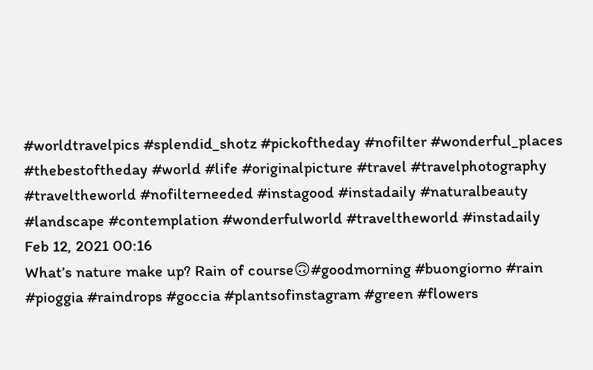#worldtravelpics #splendid_shotz #pickoftheday #nofilter #wonderful_places #thebestoftheday #world #life #originalpicture #travel #travelphotography #traveltheworld #nofilterneeded #instagood #instadaily #naturalbeauty
#landscape #contemplation #wonderfulworld #traveltheworld #instadaily
Feb 12, 2021 00:16
What’s nature make up? Rain of course🙃#goodmorning #buongiorno #rain #pioggia #raindrops #goccia #plantsofinstagram #green #flowers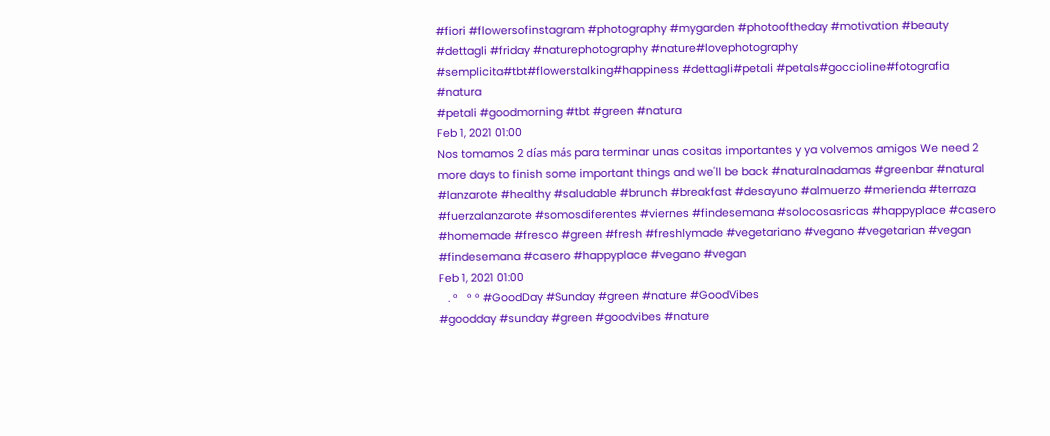#fiori #flowersofinstagram #photography #mygarden #photooftheday #motivation #beauty #dettagli #friday #naturephotography #nature#lovephotography #semplicita#tbt#flowerstalking#happiness #dettagli#petali #petals#goccioline#fotografia #natura
#petali #goodmorning #tbt #green #natura
Feb 1, 2021 01:00
Nos tomamos 2 días más para terminar unas cositas importantes y ya volvemos amigos We need 2 more days to finish some important things and we'll be back #naturalnadamas #greenbar #natural #lanzarote #healthy #saludable #brunch #breakfast #desayuno #almuerzo #merienda #terraza #fuerzalanzarote #somosdiferentes #viernes #findesemana #solocosasricas #happyplace #casero #homemade #fresco #green #fresh #freshlymade #vegetariano #vegano #vegetarian #vegan
#findesemana #casero #happyplace #vegano #vegan
Feb 1, 2021 01:00
   . °   ° ° #GoodDay #Sunday #green #nature #GoodVibes
#goodday #sunday #green #goodvibes #nature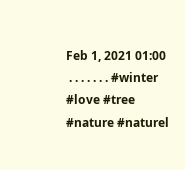Feb 1, 2021 01:00
 . . . . . . . #winter #love #tree #nature #naturel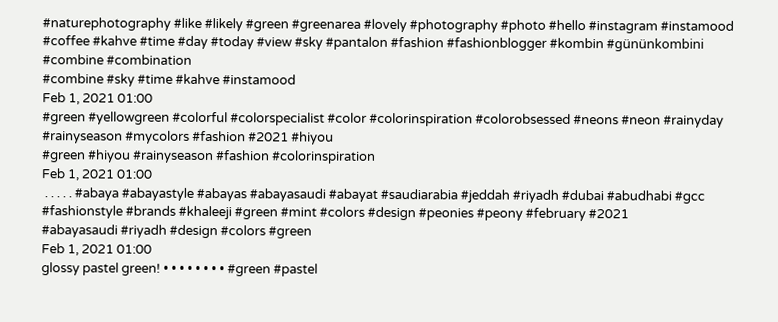#naturephotography #like #likely #green #greenarea #lovely #photography #photo #hello #instagram #instamood #coffee #kahve #time #day #today #view #sky #pantalon #fashion #fashionblogger #kombin #gününkombini #combine #combination
#combine #sky #time #kahve #instamood
Feb 1, 2021 01:00
#green #yellowgreen #colorful #colorspecialist #color #colorinspiration #colorobsessed #neons #neon #rainyday #rainyseason #mycolors #fashion #2021 #hiyou
#green #hiyou #rainyseason #fashion #colorinspiration
Feb 1, 2021 01:00
 . . . . . #abaya #abayastyle #abayas #abayasaudi #abayat #saudiarabia #jeddah #riyadh #dubai #abudhabi #gcc #fashionstyle #brands #khaleeji #green #mint #colors #design #peonies #peony #february #2021
#abayasaudi #riyadh #design #colors #green
Feb 1, 2021 01:00
glossy pastel green! • • • • • • • • #green #pastel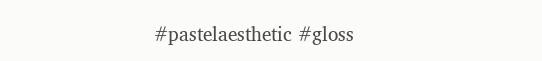#pastelaesthetic #gloss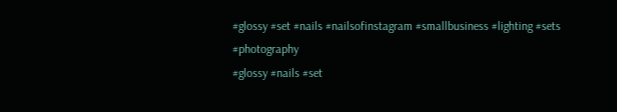#glossy #set #nails #nailsofinstagram #smallbusiness #lighting #sets #photography
#glossy #nails #set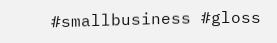#smallbusiness #gloss